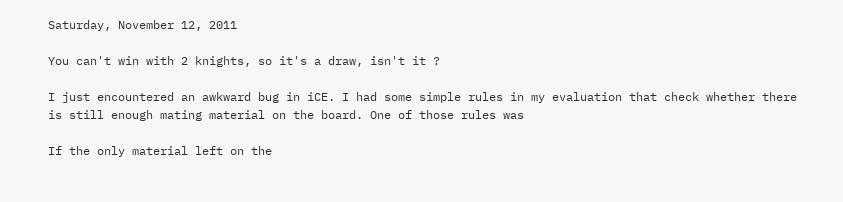Saturday, November 12, 2011

You can't win with 2 knights, so it's a draw, isn't it ?

I just encountered an awkward bug in iCE. I had some simple rules in my evaluation that check whether there is still enough mating material on the board. One of those rules was

If the only material left on the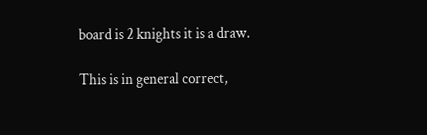board is 2 knights it is a draw.

This is in general correct,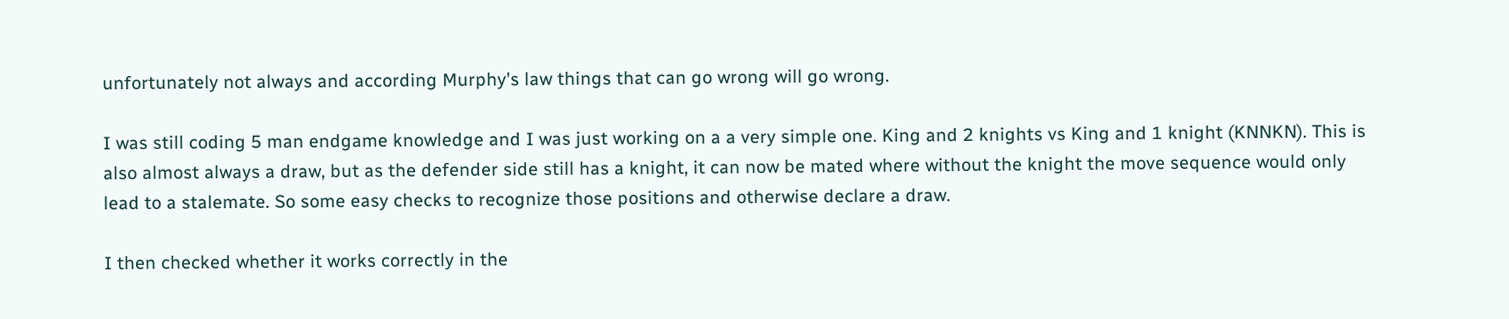unfortunately not always and according Murphy's law things that can go wrong will go wrong.

I was still coding 5 man endgame knowledge and I was just working on a a very simple one. King and 2 knights vs King and 1 knight (KNNKN). This is also almost always a draw, but as the defender side still has a knight, it can now be mated where without the knight the move sequence would only lead to a stalemate. So some easy checks to recognize those positions and otherwise declare a draw.

I then checked whether it works correctly in the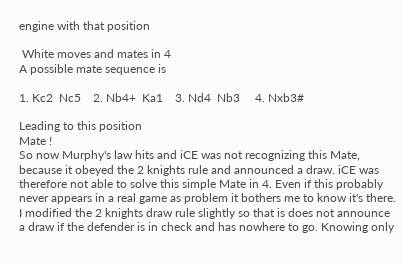engine with that position

 White moves and mates in 4
A possible mate sequence is

1. Kc2  Nc5    2. Nb4+  Ka1    3. Nd4  Nb3     4. Nxb3#

Leading to this position
Mate !
So now Murphy's law hits and iCE was not recognizing this Mate, because it obeyed the 2 knights rule and announced a draw. iCE was therefore not able to solve this simple Mate in 4. Even if this probably never appears in a real game as problem it bothers me to know it's there. I modified the 2 knights draw rule slightly so that is does not announce a draw if the defender is in check and has nowhere to go. Knowing only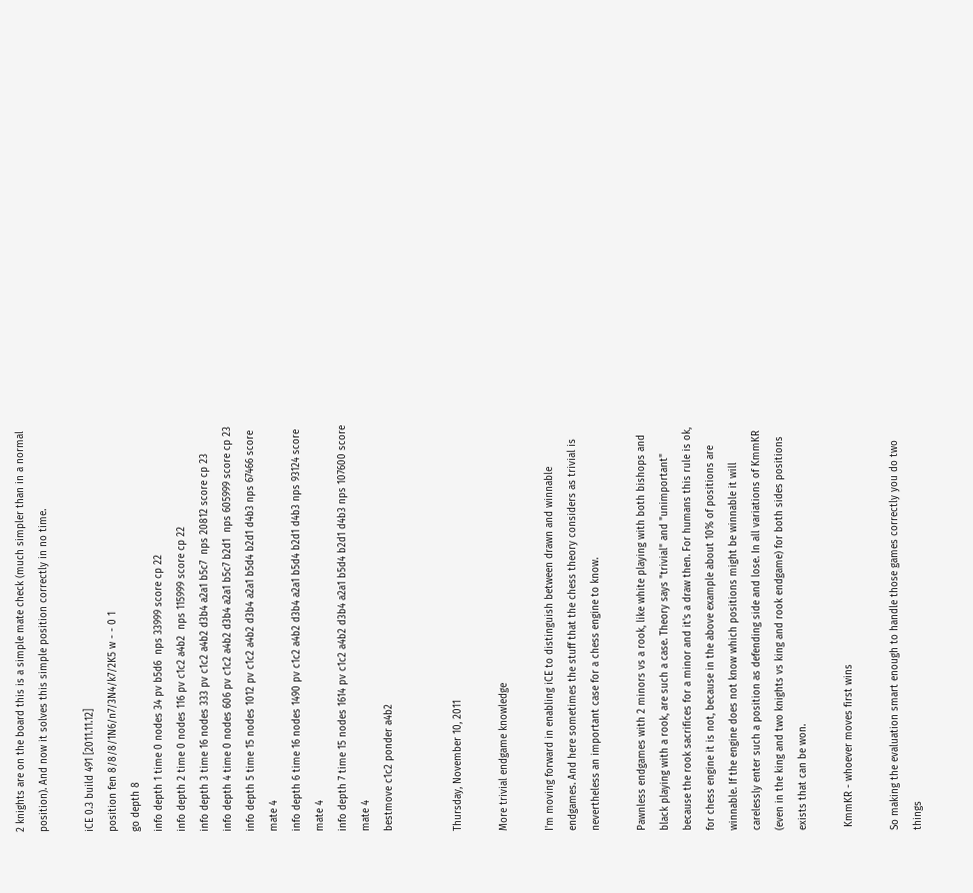2 knights are on the board this is a simple mate check (much simpler than in a normal position). And now it solves this simple position correctly in no time.

iCE 0.3 build 491 [2011.11.12]
position fen 8/8/8/1N6/n7/3N4/k7/2K5 w - - 0 1
go depth 8
info depth 1 time 0 nodes 34 pv b5d6  nps 33999 score cp 22
info depth 2 time 0 nodes 116 pv c1c2 a4b2  nps 115999 score cp 22
info depth 3 time 16 nodes 333 pv c1c2 a4b2 d3b4 a2a1 b5c7  nps 20812 score cp 23
info depth 4 time 0 nodes 606 pv c1c2 a4b2 d3b4 a2a1 b5c7 b2d1  nps 605999 score cp 23
info depth 5 time 15 nodes 1012 pv c1c2 a4b2 d3b4 a2a1 b5d4 b2d1 d4b3 nps 67466 score mate 4
info depth 6 time 16 nodes 1490 pv c1c2 a4b2 d3b4 a2a1 b5d4 b2d1 d4b3 nps 93124 score mate 4
info depth 7 time 15 nodes 1614 pv c1c2 a4b2 d3b4 a2a1 b5d4 b2d1 d4b3 nps 107600 score mate 4
bestmove c1c2 ponder a4b2


Thursday, November 10, 2011

More trivial endgame knowledge

I'm moving forward in enabling iCE to distinguish between drawn and winnable endgames. And here sometimes the stuff that the chess theory considers as trivial is nevertheless an important case for a chess engine to know.

Pawnless endgames with 2 minors vs a rook, like white playing with both bishops and black playing with a rook, are such a case. Theory says "trivial" and "unimportant" because the rook sacrifices for a minor and it's a draw then. For humans this rule is ok, for chess engine it is not, because in the above example about 10% of positions are winnable. If the engine does not know which positions might be winnable it will carelessly enter such a position as defending side and lose. In all variations of KmmKR (even in the king and two knights vs king and rook endgame) for both sides positions exists that can be won.

 KmmKR - whoever moves first wins

So making the evaluation smart enough to handle those games correctly you do two things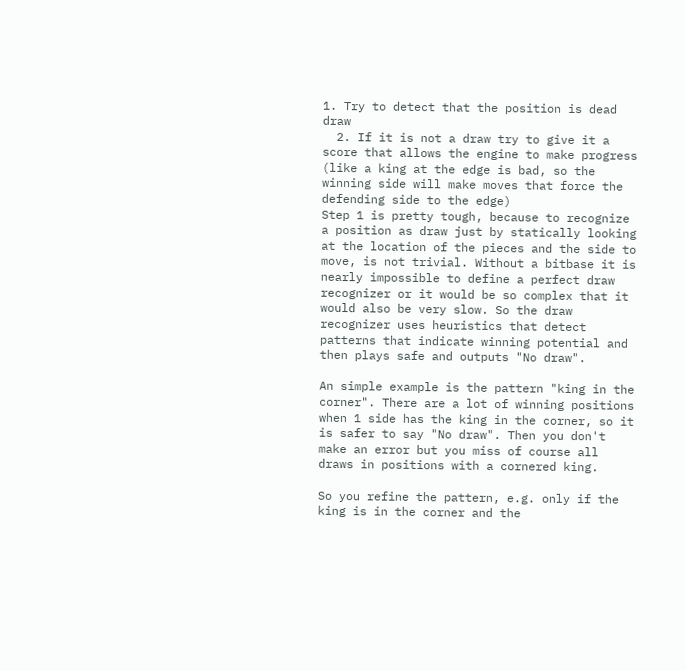1. Try to detect that the position is dead draw
  2. If it is not a draw try to give it a score that allows the engine to make progress (like a king at the edge is bad, so the winning side will make moves that force the defending side to the edge)
Step 1 is pretty tough, because to recognize a position as draw just by statically looking at the location of the pieces and the side to move, is not trivial. Without a bitbase it is nearly impossible to define a perfect draw recognizer or it would be so complex that it would also be very slow. So the draw recognizer uses heuristics that detect patterns that indicate winning potential and then plays safe and outputs "No draw".

An simple example is the pattern "king in the corner". There are a lot of winning positions when 1 side has the king in the corner, so it is safer to say "No draw". Then you don't make an error but you miss of course all draws in positions with a cornered king.

So you refine the pattern, e.g. only if the king is in the corner and the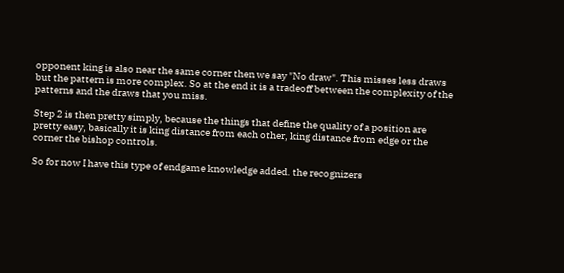opponent king is also near the same corner then we say "No draw". This misses less draws but the pattern is more complex. So at the end it is a tradeoff between the complexity of the patterns and the draws that you miss.

Step 2 is then pretty simply, because the things that define the quality of a position are pretty easy, basically it is king distance from each other, king distance from edge or the corner the bishop controls.

So for now I have this type of endgame knowledge added. the recognizers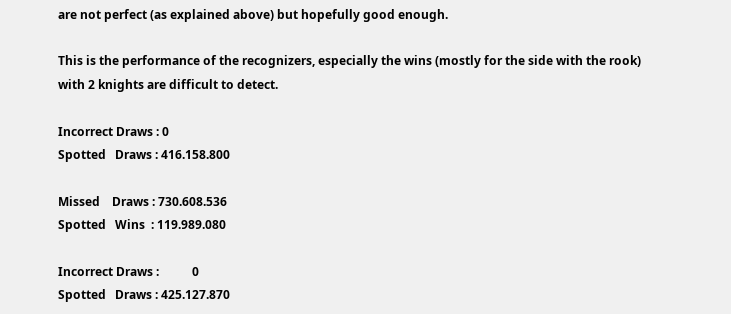are not perfect (as explained above) but hopefully good enough.

This is the performance of the recognizers, especially the wins (mostly for the side with the rook) with 2 knights are difficult to detect.

Incorrect Draws : 0
Spotted   Draws : 416.158.800

Missed    Draws : 730.608.536
Spotted   Wins  : 119.989.080

Incorrect Draws :           0
Spotted   Draws : 425.127.870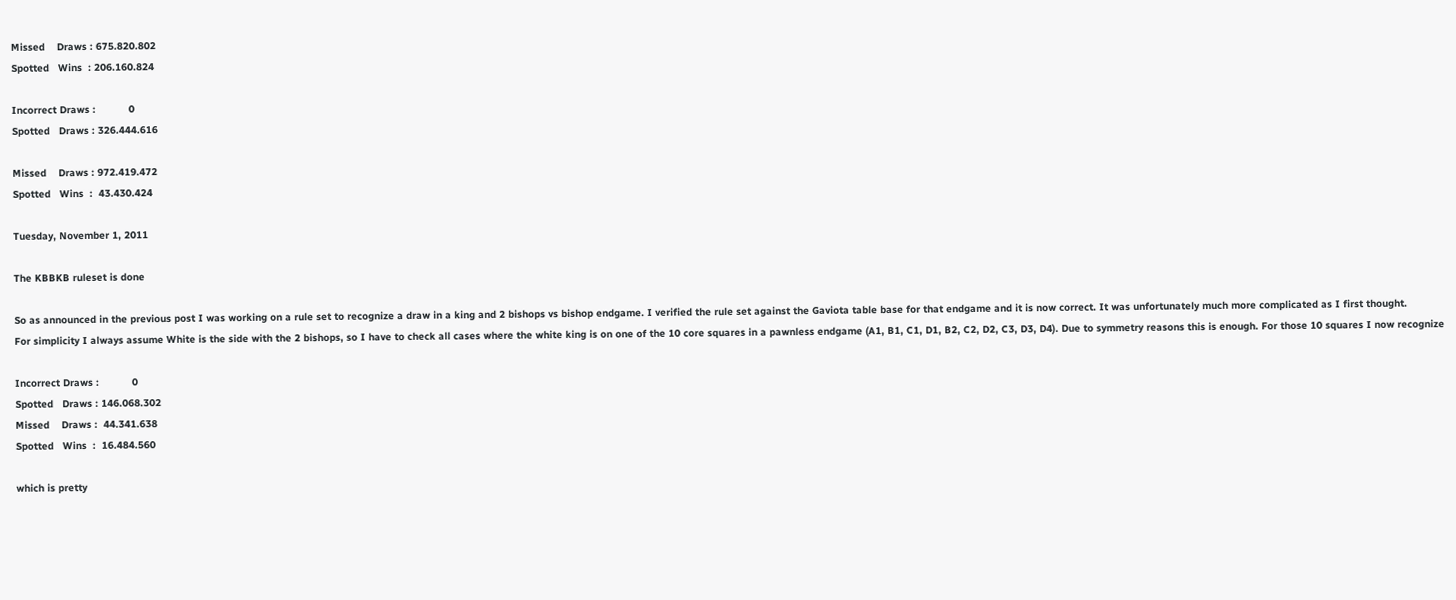Missed    Draws : 675.820.802
Spotted   Wins  : 206.160.824

Incorrect Draws :           0
Spotted   Draws : 326.444.616

Missed    Draws : 972.419.472
Spotted   Wins  :  43.430.424

Tuesday, November 1, 2011

The KBBKB ruleset is done

So as announced in the previous post I was working on a rule set to recognize a draw in a king and 2 bishops vs bishop endgame. I verified the rule set against the Gaviota table base for that endgame and it is now correct. It was unfortunately much more complicated as I first thought.
For simplicity I always assume White is the side with the 2 bishops, so I have to check all cases where the white king is on one of the 10 core squares in a pawnless endgame (A1, B1, C1, D1, B2, C2, D2, C3, D3, D4). Due to symmetry reasons this is enough. For those 10 squares I now recognize

Incorrect Draws :           0
Spotted   Draws : 146.068.302
Missed    Draws :  44.341.638
Spotted   Wins  :  16.484.560

which is pretty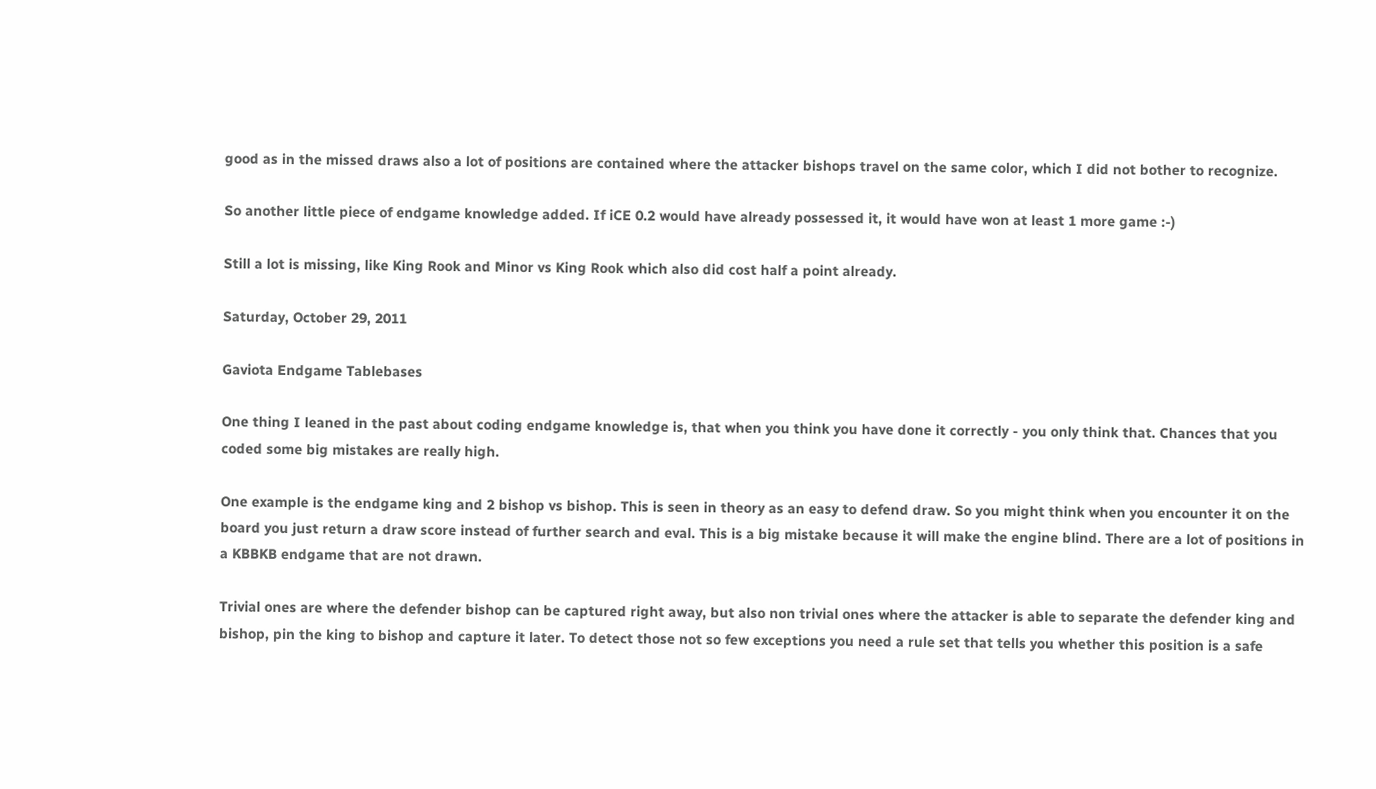good as in the missed draws also a lot of positions are contained where the attacker bishops travel on the same color, which I did not bother to recognize.

So another little piece of endgame knowledge added. If iCE 0.2 would have already possessed it, it would have won at least 1 more game :-)

Still a lot is missing, like King Rook and Minor vs King Rook which also did cost half a point already.

Saturday, October 29, 2011

Gaviota Endgame Tablebases

One thing I leaned in the past about coding endgame knowledge is, that when you think you have done it correctly - you only think that. Chances that you coded some big mistakes are really high.

One example is the endgame king and 2 bishop vs bishop. This is seen in theory as an easy to defend draw. So you might think when you encounter it on the board you just return a draw score instead of further search and eval. This is a big mistake because it will make the engine blind. There are a lot of positions in a KBBKB endgame that are not drawn.

Trivial ones are where the defender bishop can be captured right away, but also non trivial ones where the attacker is able to separate the defender king and bishop, pin the king to bishop and capture it later. To detect those not so few exceptions you need a rule set that tells you whether this position is a safe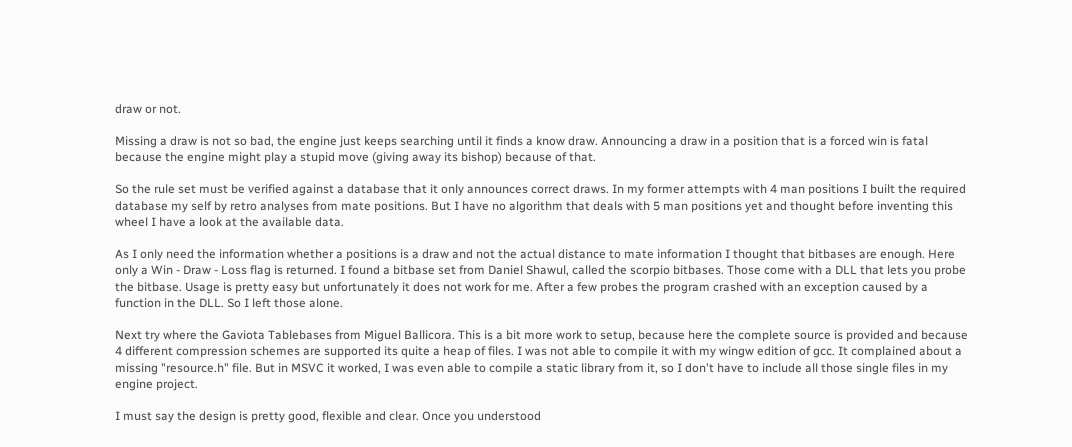draw or not.

Missing a draw is not so bad, the engine just keeps searching until it finds a know draw. Announcing a draw in a position that is a forced win is fatal because the engine might play a stupid move (giving away its bishop) because of that.

So the rule set must be verified against a database that it only announces correct draws. In my former attempts with 4 man positions I built the required database my self by retro analyses from mate positions. But I have no algorithm that deals with 5 man positions yet and thought before inventing this wheel I have a look at the available data.

As I only need the information whether a positions is a draw and not the actual distance to mate information I thought that bitbases are enough. Here only a Win - Draw - Loss flag is returned. I found a bitbase set from Daniel Shawul, called the scorpio bitbases. Those come with a DLL that lets you probe the bitbase. Usage is pretty easy but unfortunately it does not work for me. After a few probes the program crashed with an exception caused by a function in the DLL. So I left those alone.

Next try where the Gaviota Tablebases from Miguel Ballicora. This is a bit more work to setup, because here the complete source is provided and because 4 different compression schemes are supported its quite a heap of files. I was not able to compile it with my wingw edition of gcc. It complained about a missing "resource.h" file. But in MSVC it worked, I was even able to compile a static library from it, so I don't have to include all those single files in my engine project.

I must say the design is pretty good, flexible and clear. Once you understood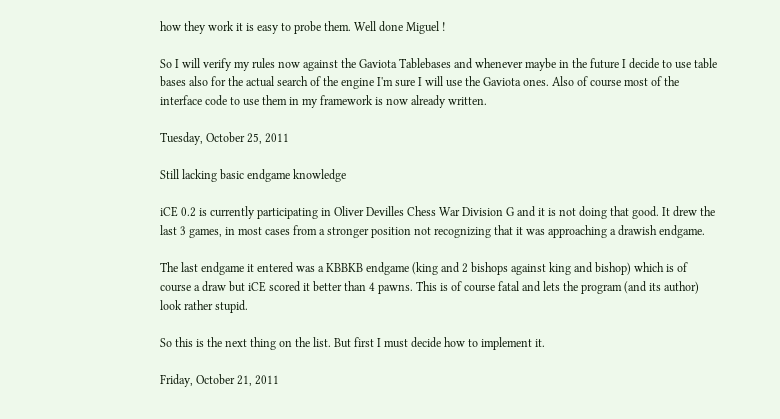how they work it is easy to probe them. Well done Miguel !

So I will verify my rules now against the Gaviota Tablebases and whenever maybe in the future I decide to use table bases also for the actual search of the engine I'm sure I will use the Gaviota ones. Also of course most of the interface code to use them in my framework is now already written.

Tuesday, October 25, 2011

Still lacking basic endgame knowledge

iCE 0.2 is currently participating in Oliver Devilles Chess War Division G and it is not doing that good. It drew the last 3 games, in most cases from a stronger position not recognizing that it was approaching a drawish endgame.

The last endgame it entered was a KBBKB endgame (king and 2 bishops against king and bishop) which is of course a draw but iCE scored it better than 4 pawns. This is of course fatal and lets the program (and its author) look rather stupid.

So this is the next thing on the list. But first I must decide how to implement it.

Friday, October 21, 2011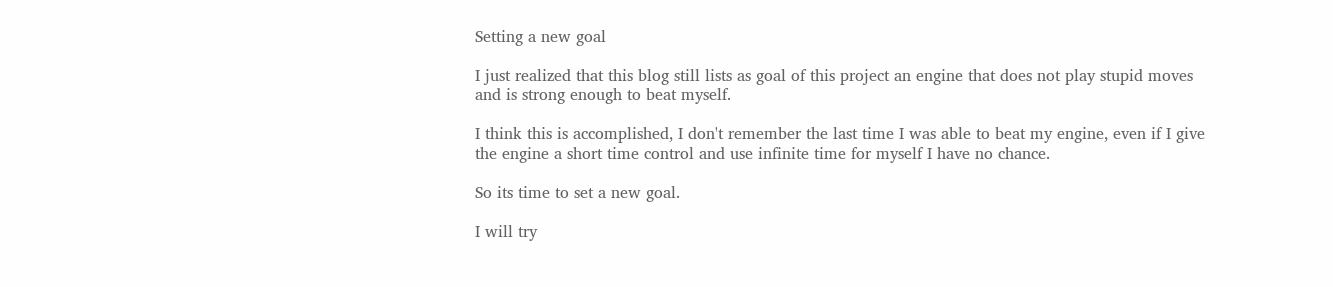Setting a new goal

I just realized that this blog still lists as goal of this project an engine that does not play stupid moves and is strong enough to beat myself.

I think this is accomplished, I don't remember the last time I was able to beat my engine, even if I give the engine a short time control and use infinite time for myself I have no chance.

So its time to set a new goal.

I will try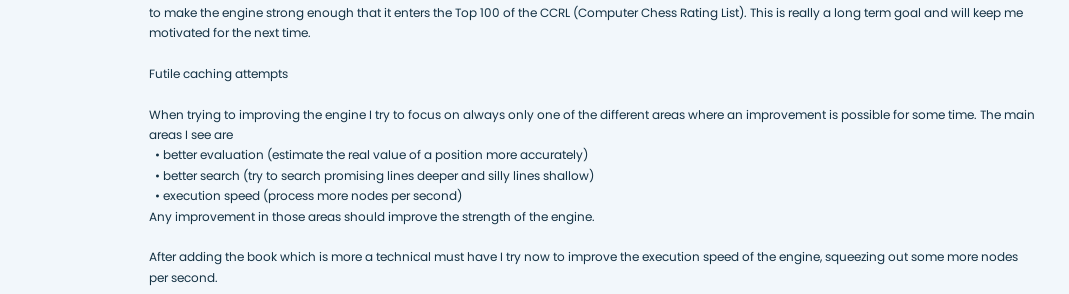to make the engine strong enough that it enters the Top 100 of the CCRL (Computer Chess Rating List). This is really a long term goal and will keep me motivated for the next time.

Futile caching attempts

When trying to improving the engine I try to focus on always only one of the different areas where an improvement is possible for some time. The main areas I see are
  • better evaluation (estimate the real value of a position more accurately)
  • better search (try to search promising lines deeper and silly lines shallow)
  • execution speed (process more nodes per second)
Any improvement in those areas should improve the strength of the engine.

After adding the book which is more a technical must have I try now to improve the execution speed of the engine, squeezing out some more nodes per second.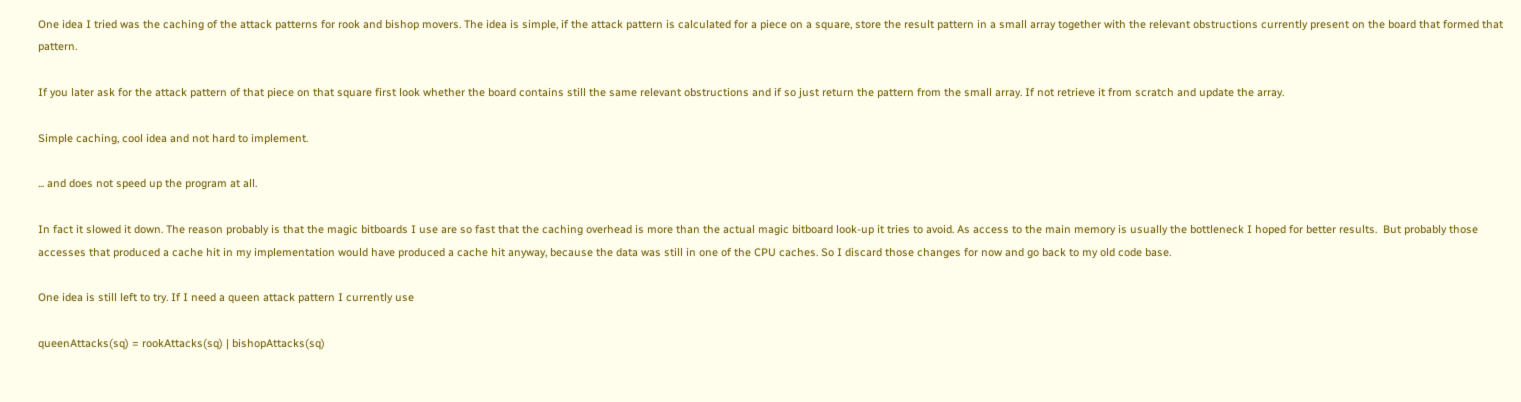One idea I tried was the caching of the attack patterns for rook and bishop movers. The idea is simple, if the attack pattern is calculated for a piece on a square, store the result pattern in a small array together with the relevant obstructions currently present on the board that formed that pattern.

If you later ask for the attack pattern of that piece on that square first look whether the board contains still the same relevant obstructions and if so just return the pattern from the small array. If not retrieve it from scratch and update the array.

Simple caching, cool idea and not hard to implement.

... and does not speed up the program at all.

In fact it slowed it down. The reason probably is that the magic bitboards I use are so fast that the caching overhead is more than the actual magic bitboard look-up it tries to avoid. As access to the main memory is usually the bottleneck I hoped for better results.  But probably those accesses that produced a cache hit in my implementation would have produced a cache hit anyway, because the data was still in one of the CPU caches. So I discard those changes for now and go back to my old code base.

One idea is still left to try. If I need a queen attack pattern I currently use

queenAttacks(sq) = rookAttacks(sq) | bishopAttacks(sq)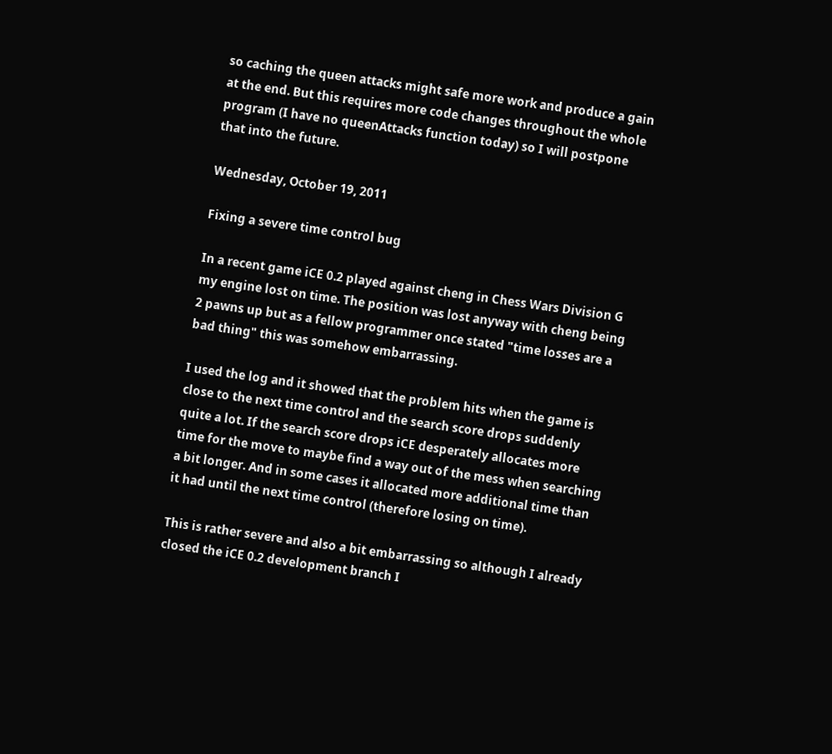so caching the queen attacks might safe more work and produce a gain at the end. But this requires more code changes throughout the whole program (I have no queenAttacks function today) so I will postpone that into the future.

Wednesday, October 19, 2011

Fixing a severe time control bug

In a recent game iCE 0.2 played against cheng in Chess Wars Division G my engine lost on time. The position was lost anyway with cheng being 2 pawns up but as a fellow programmer once stated "time losses are a bad thing" this was somehow embarrassing.

I used the log and it showed that the problem hits when the game is close to the next time control and the search score drops suddenly quite a lot. If the search score drops iCE desperately allocates more time for the move to maybe find a way out of the mess when searching a bit longer. And in some cases it allocated more additional time than it had until the next time control (therefore losing on time).

This is rather severe and also a bit embarrassing so although I already closed the iCE 0.2 development branch I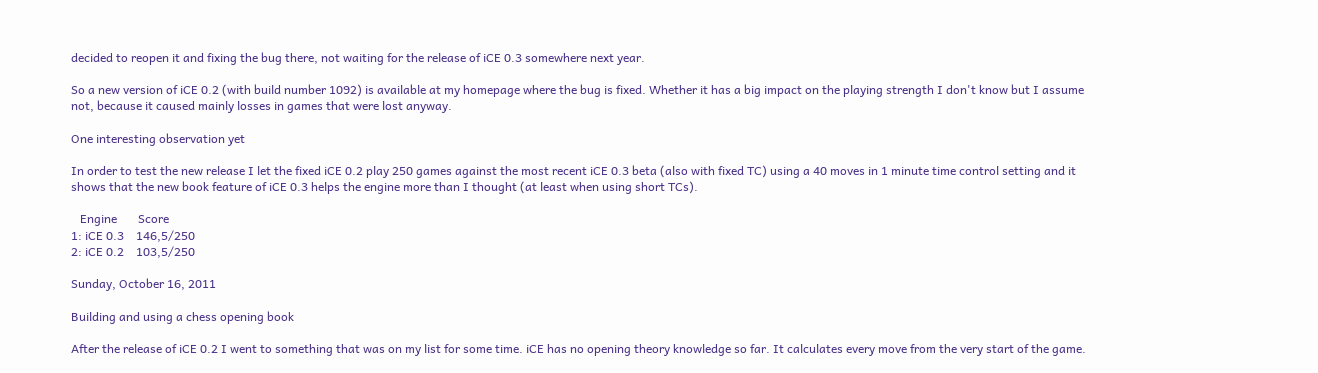decided to reopen it and fixing the bug there, not waiting for the release of iCE 0.3 somewhere next year.

So a new version of iCE 0.2 (with build number 1092) is available at my homepage where the bug is fixed. Whether it has a big impact on the playing strength I don't know but I assume not, because it caused mainly losses in games that were lost anyway.

One interesting observation yet

In order to test the new release I let the fixed iCE 0.2 play 250 games against the most recent iCE 0.3 beta (also with fixed TC) using a 40 moves in 1 minute time control setting and it shows that the new book feature of iCE 0.3 helps the engine more than I thought (at least when using short TCs).

   Engine       Score
1: iCE 0.3    146,5/250
2: iCE 0.2    103,5/250

Sunday, October 16, 2011

Building and using a chess opening book

After the release of iCE 0.2 I went to something that was on my list for some time. iCE has no opening theory knowledge so far. It calculates every move from the very start of the game.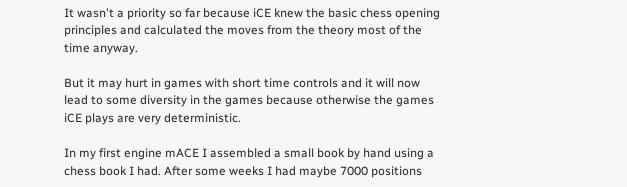It wasn't a priority so far because iCE knew the basic chess opening principles and calculated the moves from the theory most of the time anyway.

But it may hurt in games with short time controls and it will now lead to some diversity in the games because otherwise the games iCE plays are very deterministic.

In my first engine mACE I assembled a small book by hand using a chess book I had. After some weeks I had maybe 7000 positions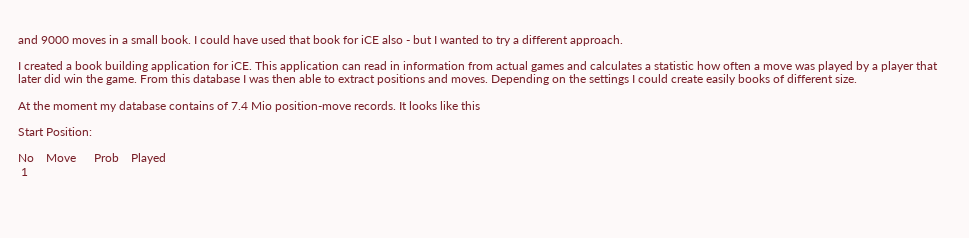and 9000 moves in a small book. I could have used that book for iCE also - but I wanted to try a different approach.

I created a book building application for iCE. This application can read in information from actual games and calculates a statistic how often a move was played by a player that later did win the game. From this database I was then able to extract positions and moves. Depending on the settings I could create easily books of different size.

At the moment my database contains of 7.4 Mio position-move records. It looks like this

Start Position:

No    Move      Prob    Played
 1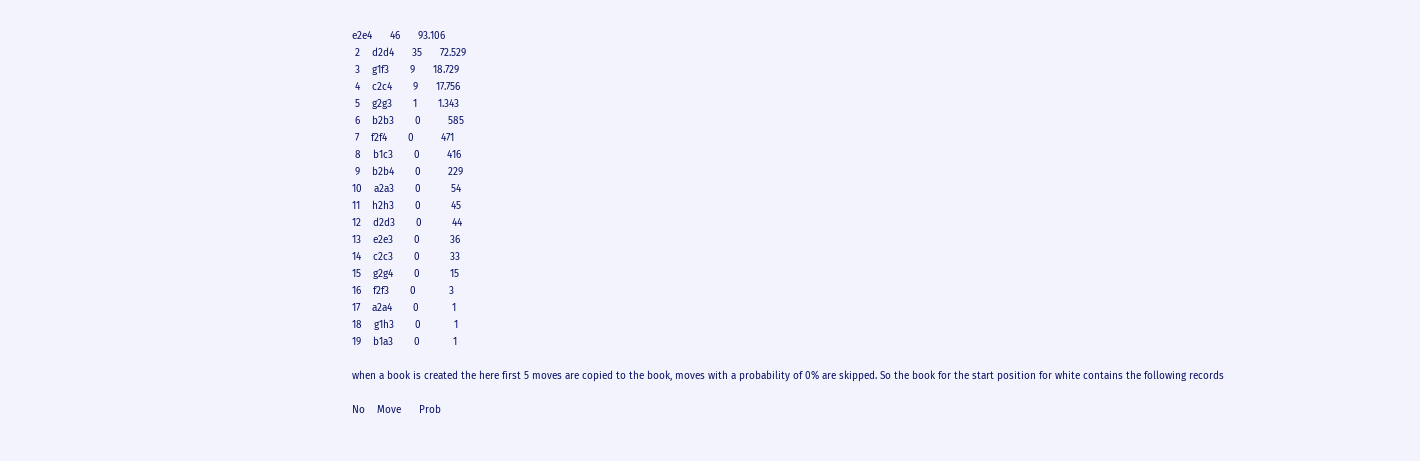e2e4      46      93.106
 2    d2d4      35      72.529
 3    g1f3       9      18.729
 4    c2c4       9      17.756
 5    g2g3       1       1.343
 6    b2b3       0         585
 7    f2f4       0         471
 8    b1c3       0         416
 9    b2b4       0         229
10    a2a3       0          54
11    h2h3       0          45
12    d2d3       0          44
13    e2e3       0          36
14    c2c3       0          33
15    g2g4       0          15
16    f2f3       0           3
17    a2a4       0           1
18    g1h3       0           1
19    b1a3       0           1

when a book is created the here first 5 moves are copied to the book, moves with a probability of 0% are skipped. So the book for the start position for white contains the following records

No    Move      Prob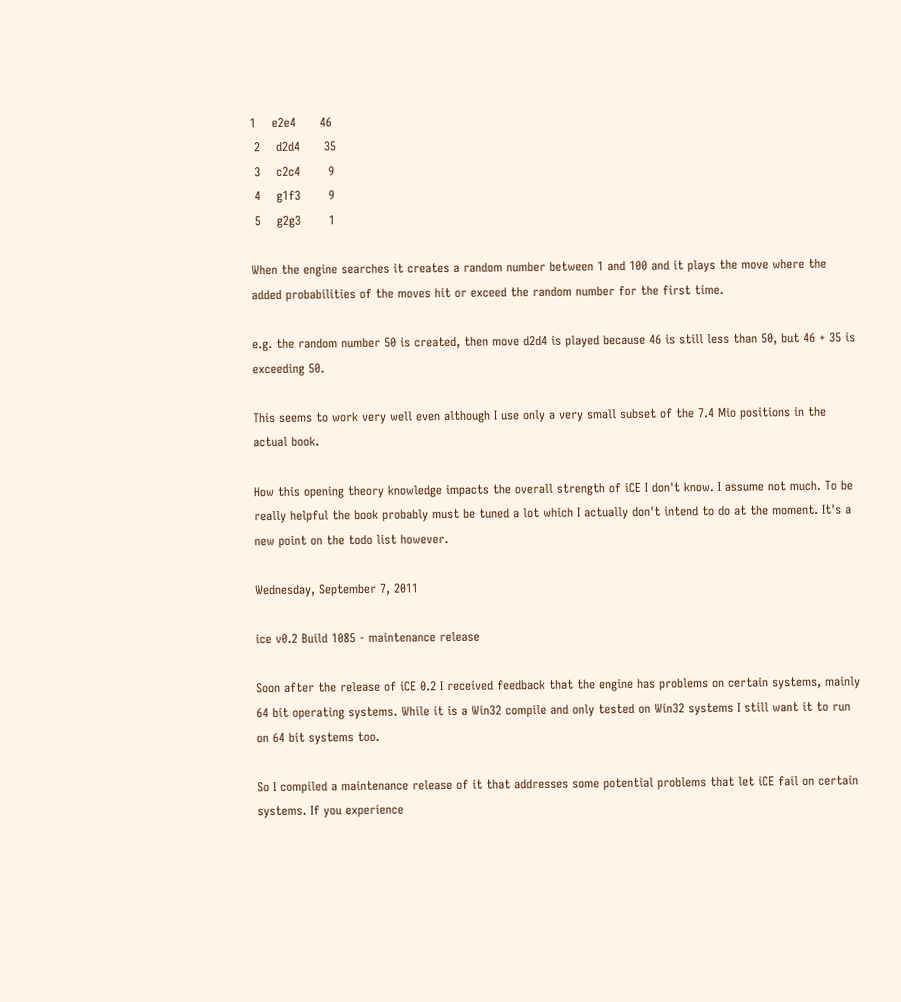1    e2e4      46
 2    d2d4      35
 3    c2c4       9
 4    g1f3       9
 5    g2g3       1

When the engine searches it creates a random number between 1 and 100 and it plays the move where the added probabilities of the moves hit or exceed the random number for the first time.

e.g. the random number 50 is created, then move d2d4 is played because 46 is still less than 50, but 46 + 35 is exceeding 50.

This seems to work very well even although I use only a very small subset of the 7.4 Mio positions in the actual book.

How this opening theory knowledge impacts the overall strength of iCE I don't know. I assume not much. To be really helpful the book probably must be tuned a lot which I actually don't intend to do at the moment. It's a new point on the todo list however.

Wednesday, September 7, 2011

ice v0.2 Build 1085 - maintenance release

Soon after the release of iCE 0.2 I received feedback that the engine has problems on certain systems, mainly 64 bit operating systems. While it is a Win32 compile and only tested on Win32 systems I still want it to run on 64 bit systems too.

So I compiled a maintenance release of it that addresses some potential problems that let iCE fail on certain systems. If you experience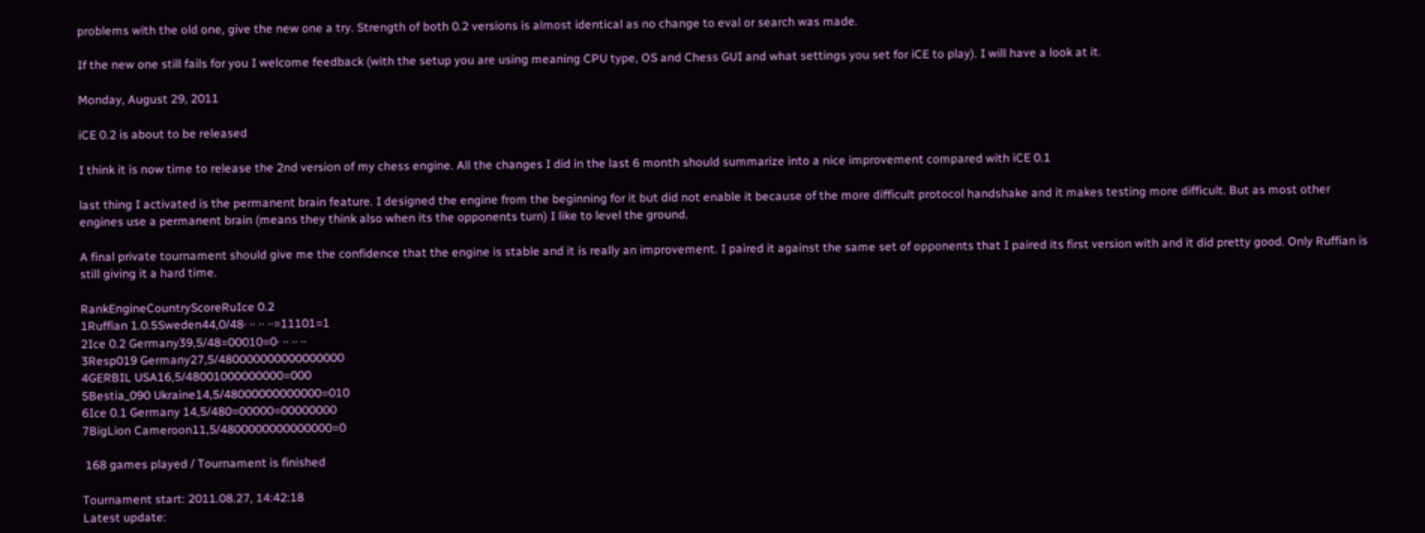problems with the old one, give the new one a try. Strength of both 0.2 versions is almost identical as no change to eval or search was made.

If the new one still fails for you I welcome feedback (with the setup you are using meaning CPU type, OS and Chess GUI and what settings you set for iCE to play). I will have a look at it.

Monday, August 29, 2011

iCE 0.2 is about to be released

I think it is now time to release the 2nd version of my chess engine. All the changes I did in the last 6 month should summarize into a nice improvement compared with iCE 0.1

last thing I activated is the permanent brain feature. I designed the engine from the beginning for it but did not enable it because of the more difficult protocol handshake and it makes testing more difficult. But as most other engines use a permanent brain (means they think also when its the opponents turn) I like to level the ground.

A final private tournament should give me the confidence that the engine is stable and it is really an improvement. I paired it against the same set of opponents that I paired its first version with and it did pretty good. Only Ruffian is still giving it a hard time.

RankEngineCountryScoreRuIce 0.2
1Ruffian 1.0.5Sweden44,0/48· ·· ·· ··=11101=1
2Ice 0.2 Germany39,5/48=00010=0· ·· ·· ··
3Resp019 Germany27,5/480000000000000000
4GERBIL USA16,5/48001000000000=000
5Bestia_090 Ukraine14,5/48000000000000=010
6Ice 0.1 Germany 14,5/480=00000=00000000
7BigLion Cameroon11,5/4800000000000000=0

 168 games played / Tournament is finished

Tournament start: 2011.08.27, 14:42:18
Latest update: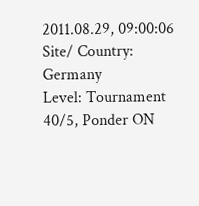2011.08.29, 09:00:06
Site/ Country: Germany
Level: Tournament 40/5, Ponder ON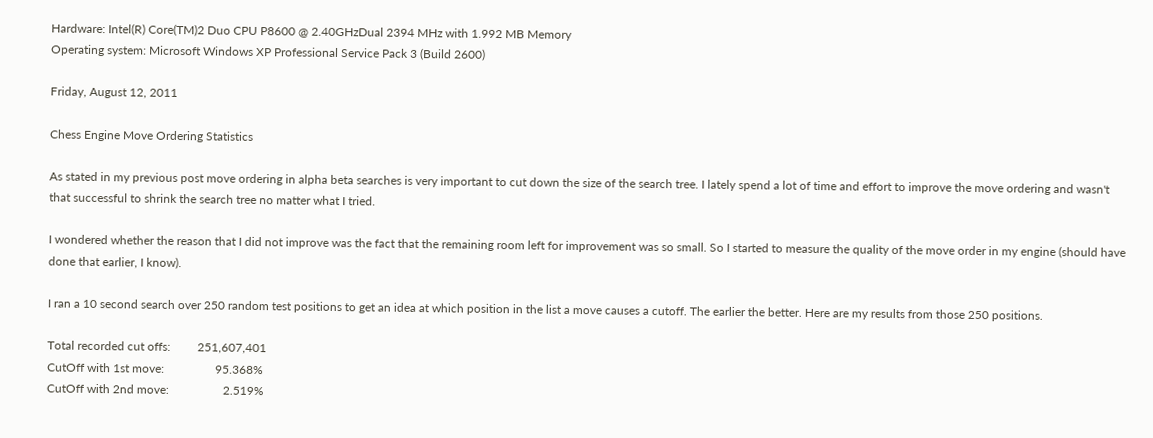Hardware: Intel(R) Core(TM)2 Duo CPU P8600 @ 2.40GHzDual 2394 MHz with 1.992 MB Memory
Operating system: Microsoft Windows XP Professional Service Pack 3 (Build 2600)

Friday, August 12, 2011

Chess Engine Move Ordering Statistics

As stated in my previous post move ordering in alpha beta searches is very important to cut down the size of the search tree. I lately spend a lot of time and effort to improve the move ordering and wasn't that successful to shrink the search tree no matter what I tried.

I wondered whether the reason that I did not improve was the fact that the remaining room left for improvement was so small. So I started to measure the quality of the move order in my engine (should have done that earlier, I know).

I ran a 10 second search over 250 random test positions to get an idea at which position in the list a move causes a cutoff. The earlier the better. Here are my results from those 250 positions.

Total recorded cut offs:         251,607,401
CutOff with 1st move:                 95.368%
CutOff with 2nd move:                  2.519%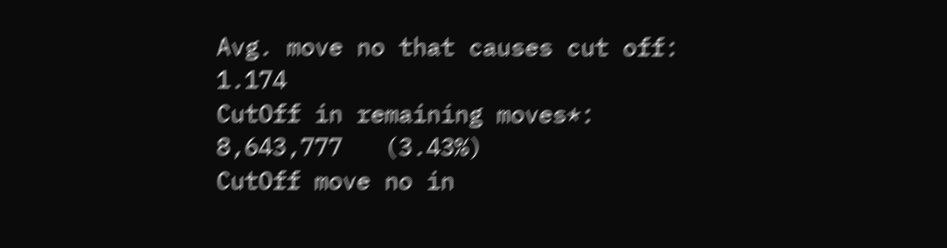Avg. move no that causes cut off:      1.174
CutOff in remaining moves*:        8,643,777   (3.43%)
CutOff move no in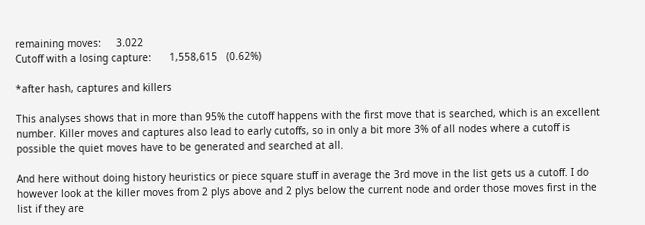remaining moves:     3.022
Cutoff with a losing capture:      1,558,615   (0.62%)

*after hash, captures and killers

This analyses shows that in more than 95% the cutoff happens with the first move that is searched, which is an excellent number. Killer moves and captures also lead to early cutoffs, so in only a bit more 3% of all nodes where a cutoff is possible the quiet moves have to be generated and searched at all.

And here without doing history heuristics or piece square stuff in average the 3rd move in the list gets us a cutoff. I do however look at the killer moves from 2 plys above and 2 plys below the current node and order those moves first in the list if they are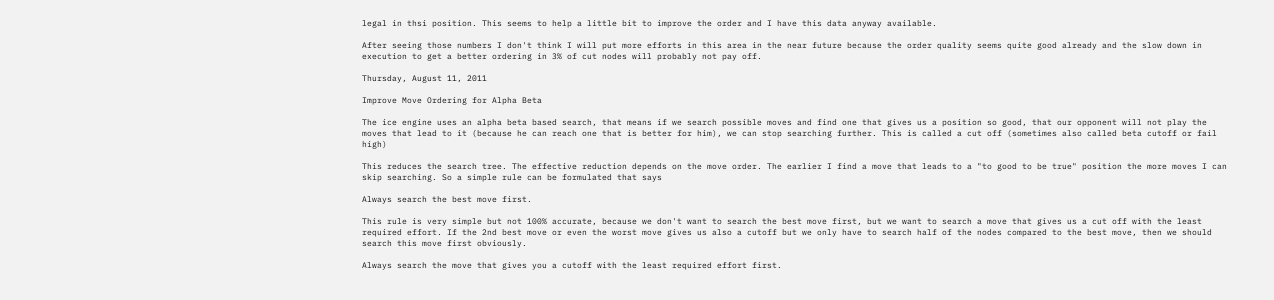legal in thsi position. This seems to help a little bit to improve the order and I have this data anyway available.

After seeing those numbers I don't think I will put more efforts in this area in the near future because the order quality seems quite good already and the slow down in execution to get a better ordering in 3% of cut nodes will probably not pay off.

Thursday, August 11, 2011

Improve Move Ordering for Alpha Beta

The ice engine uses an alpha beta based search, that means if we search possible moves and find one that gives us a position so good, that our opponent will not play the moves that lead to it (because he can reach one that is better for him), we can stop searching further. This is called a cut off (sometimes also called beta cutoff or fail high)

This reduces the search tree. The effective reduction depends on the move order. The earlier I find a move that leads to a "to good to be true" position the more moves I can skip searching. So a simple rule can be formulated that says

Always search the best move first.

This rule is very simple but not 100% accurate, because we don't want to search the best move first, but we want to search a move that gives us a cut off with the least required effort. If the 2nd best move or even the worst move gives us also a cutoff but we only have to search half of the nodes compared to the best move, then we should search this move first obviously.

Always search the move that gives you a cutoff with the least required effort first.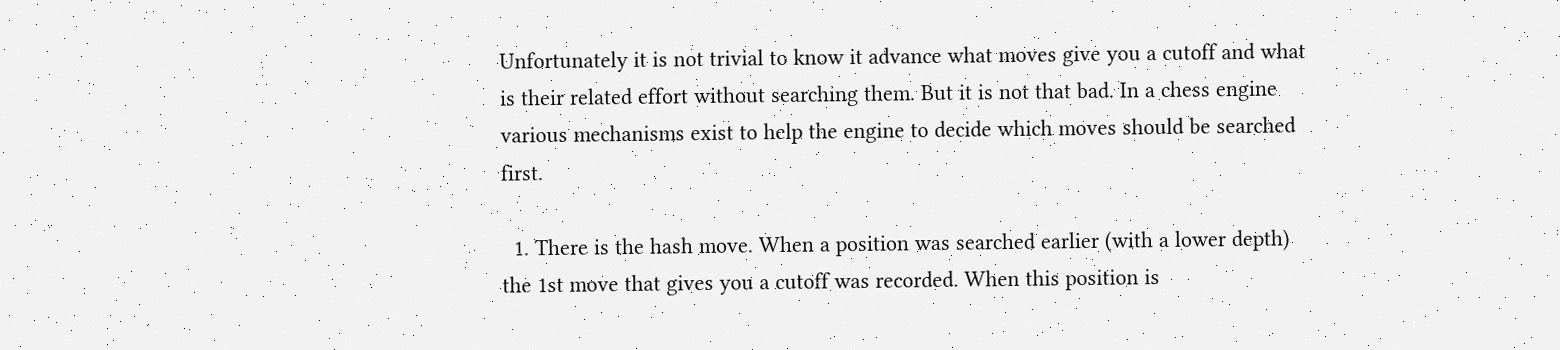Unfortunately it is not trivial to know it advance what moves give you a cutoff and what is their related effort without searching them. But it is not that bad. In a chess engine various mechanisms exist to help the engine to decide which moves should be searched first.

  1. There is the hash move. When a position was searched earlier (with a lower depth) the 1st move that gives you a cutoff was recorded. When this position is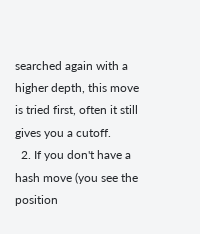searched again with a higher depth, this move is tried first, often it still gives you a cutoff.
  2. If you don't have a hash move (you see the position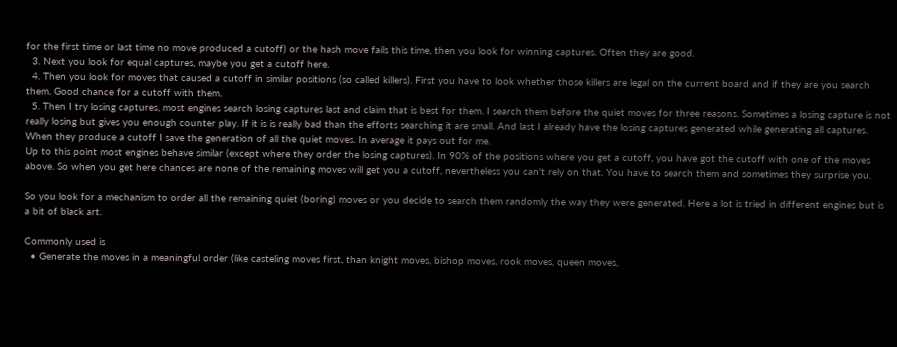for the first time or last time no move produced a cutoff) or the hash move fails this time, then you look for winning captures. Often they are good.
  3. Next you look for equal captures, maybe you get a cutoff here.
  4. Then you look for moves that caused a cutoff in similar positions (so called killers). First you have to look whether those killers are legal on the current board and if they are you search them. Good chance for a cutoff with them.
  5. Then I try losing captures, most engines search losing captures last and claim that is best for them. I search them before the quiet moves for three reasons. Sometimes a losing capture is not really losing but gives you enough counter play. If it is is really bad than the efforts searching it are small. And last I already have the losing captures generated while generating all captures. When they produce a cutoff I save the generation of all the quiet moves. In average it pays out for me.
Up to this point most engines behave similar (except where they order the losing captures). In 90% of the positions where you get a cutoff, you have got the cutoff with one of the moves above. So when you get here chances are none of the remaining moves will get you a cutoff, nevertheless you can't rely on that. You have to search them and sometimes they surprise you.

So you look for a mechanism to order all the remaining quiet (boring) moves or you decide to search them randomly the way they were generated. Here a lot is tried in different engines but is a bit of black art.

Commonly used is
  • Generate the moves in a meaningful order (like casteling moves first, than knight moves, bishop moves, rook moves, queen moves,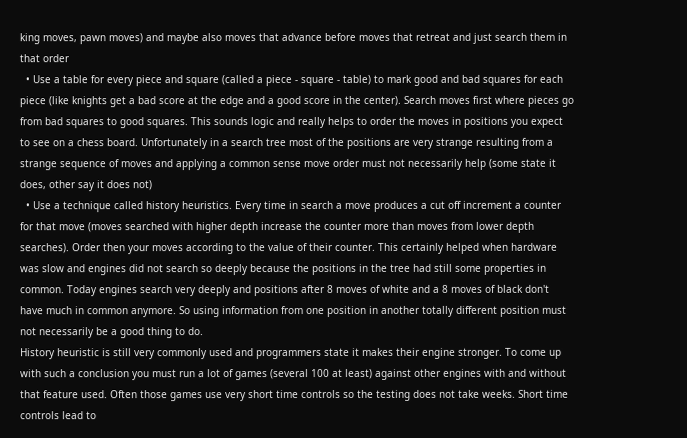king moves, pawn moves) and maybe also moves that advance before moves that retreat and just search them in that order
  • Use a table for every piece and square (called a piece - square - table) to mark good and bad squares for each piece (like knights get a bad score at the edge and a good score in the center). Search moves first where pieces go from bad squares to good squares. This sounds logic and really helps to order the moves in positions you expect to see on a chess board. Unfortunately in a search tree most of the positions are very strange resulting from a strange sequence of moves and applying a common sense move order must not necessarily help (some state it does, other say it does not)
  • Use a technique called history heuristics. Every time in search a move produces a cut off increment a counter for that move (moves searched with higher depth increase the counter more than moves from lower depth searches). Order then your moves according to the value of their counter. This certainly helped when hardware was slow and engines did not search so deeply because the positions in the tree had still some properties in common. Today engines search very deeply and positions after 8 moves of white and a 8 moves of black don't have much in common anymore. So using information from one position in another totally different position must not necessarily be a good thing to do.
History heuristic is still very commonly used and programmers state it makes their engine stronger. To come up with such a conclusion you must run a lot of games (several 100 at least) against other engines with and without that feature used. Often those games use very short time controls so the testing does not take weeks. Short time controls lead to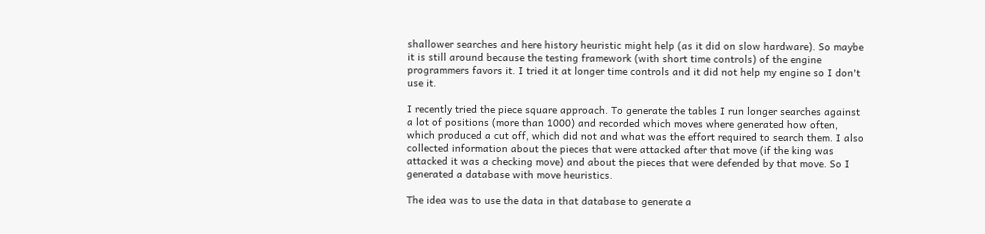shallower searches and here history heuristic might help (as it did on slow hardware). So maybe it is still around because the testing framework (with short time controls) of the engine programmers favors it. I tried it at longer time controls and it did not help my engine so I don't use it.

I recently tried the piece square approach. To generate the tables I run longer searches against a lot of positions (more than 1000) and recorded which moves where generated how often, which produced a cut off, which did not and what was the effort required to search them. I also collected information about the pieces that were attacked after that move (if the king was attacked it was a checking move) and about the pieces that were defended by that move. So I generated a database with move heuristics.

The idea was to use the data in that database to generate a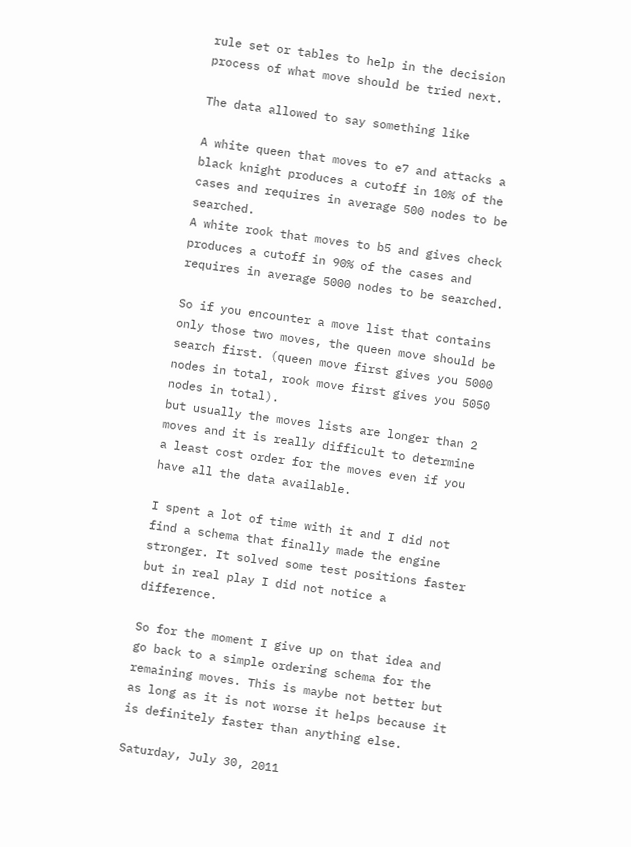rule set or tables to help in the decision process of what move should be tried next.

The data allowed to say something like

A white queen that moves to e7 and attacks a black knight produces a cutoff in 10% of the cases and requires in average 500 nodes to be searched.
A white rook that moves to b5 and gives check produces a cutoff in 90% of the cases and requires in average 5000 nodes to be searched.

So if you encounter a move list that contains only those two moves, the queen move should be search first. (queen move first gives you 5000 nodes in total, rook move first gives you 5050 nodes in total).
but usually the moves lists are longer than 2 moves and it is really difficult to determine a least cost order for the moves even if you have all the data available.

I spent a lot of time with it and I did not find a schema that finally made the engine stronger. It solved some test positions faster but in real play I did not notice a difference.

So for the moment I give up on that idea and go back to a simple ordering schema for the remaining moves. This is maybe not better but as long as it is not worse it helps because it is definitely faster than anything else.

Saturday, July 30, 2011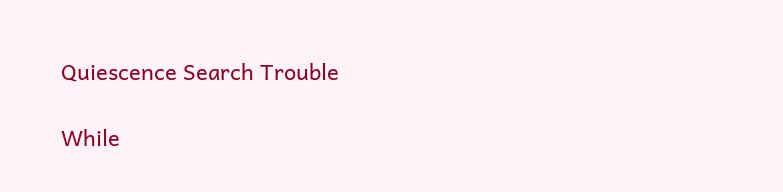Quiescence Search Trouble

While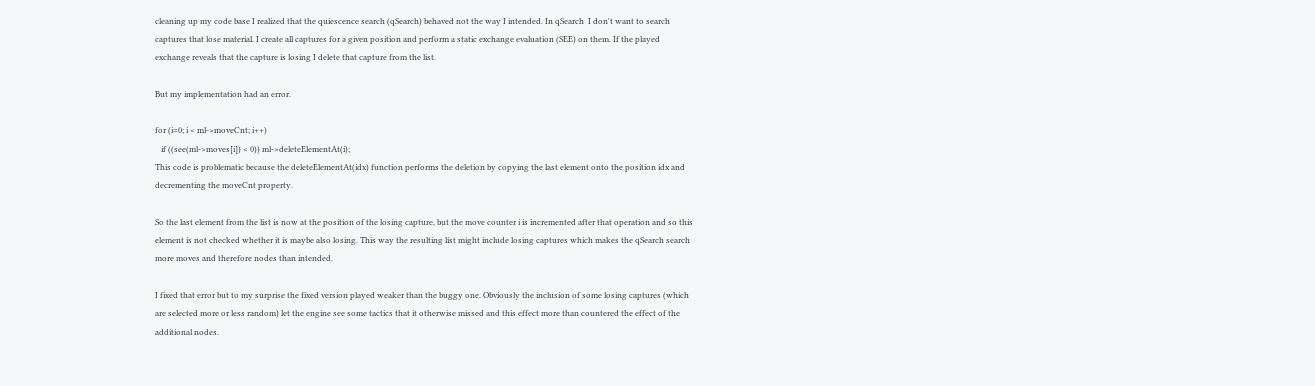cleaning up my code base I realized that the quiescence search (qSearch) behaved not the way I intended. In qSearch  I don't want to search captures that lose material. I create all captures for a given position and perform a static exchange evaluation (SEE) on them. If the played exchange reveals that the capture is losing I delete that capture from the list.

But my implementation had an error.

for (i=0; i < ml->moveCnt; i++)
   if ((see(ml->moves[i]) < 0)) ml->deleteElementAt(i);
This code is problematic because the deleteElementAt(idx) function performs the deletion by copying the last element onto the position idx and decrementing the moveCnt property.

So the last element from the list is now at the position of the losing capture, but the move counter i is incremented after that operation and so this element is not checked whether it is maybe also losing. This way the resulting list might include losing captures which makes the qSearch search more moves and therefore nodes than intended.

I fixed that error but to my surprise the fixed version played weaker than the buggy one. Obviously the inclusion of some losing captures (which are selected more or less random) let the engine see some tactics that it otherwise missed and this effect more than countered the effect of the additional nodes.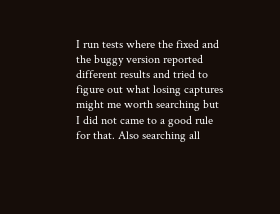I run tests where the fixed and the buggy version reported different results and tried to figure out what losing captures might me worth searching but I did not came to a good rule for that. Also searching all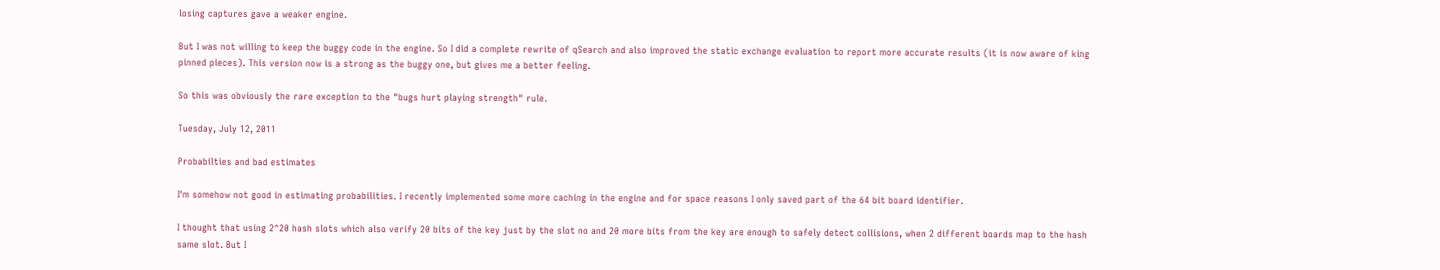losing captures gave a weaker engine.

But I was not willing to keep the buggy code in the engine. So I did a complete rewrite of qSearch and also improved the static exchange evaluation to report more accurate results (it is now aware of king pinned pieces). This version now is a strong as the buggy one, but gives me a better feeling.

So this was obviously the rare exception to the "bugs hurt playing strength" rule.

Tuesday, July 12, 2011

Probabilties and bad estimates

I'm somehow not good in estimating probabilities. I recently implemented some more caching in the engine and for space reasons I only saved part of the 64 bit board identifier.

I thought that using 2^20 hash slots which also verify 20 bits of the key just by the slot no and 20 more bits from the key are enough to safely detect collisions, when 2 different boards map to the hash same slot. But I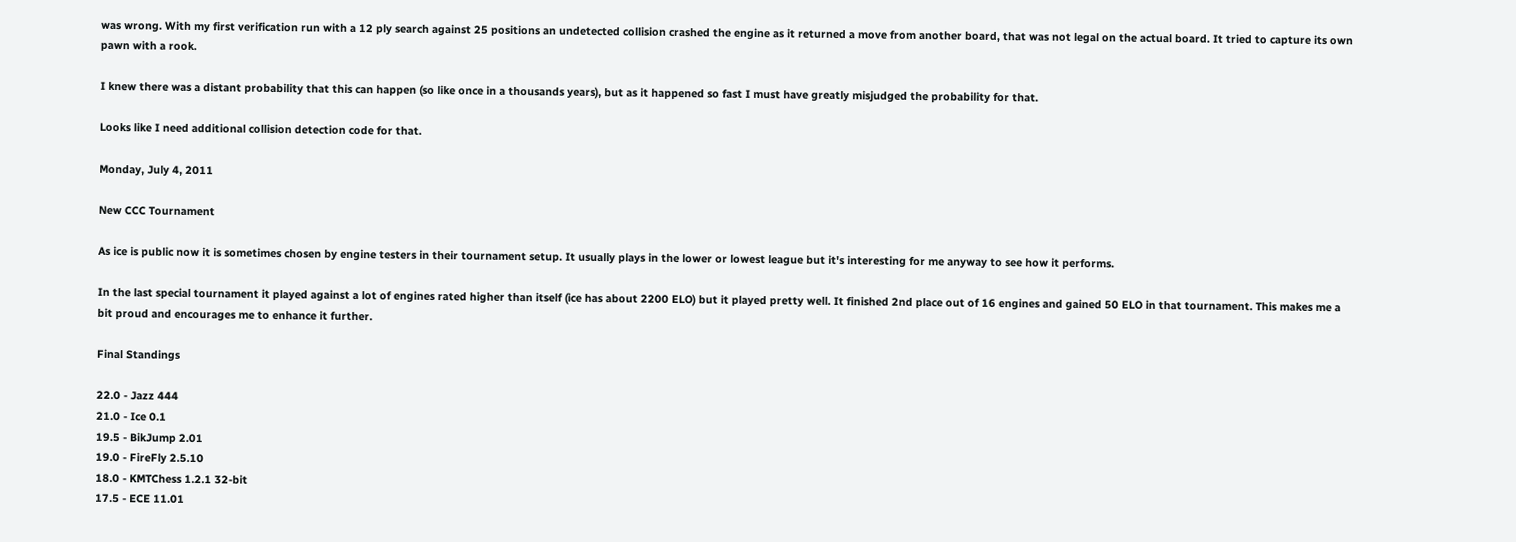was wrong. With my first verification run with a 12 ply search against 25 positions an undetected collision crashed the engine as it returned a move from another board, that was not legal on the actual board. It tried to capture its own pawn with a rook.

I knew there was a distant probability that this can happen (so like once in a thousands years), but as it happened so fast I must have greatly misjudged the probability for that.

Looks like I need additional collision detection code for that.

Monday, July 4, 2011

New CCC Tournament

As ice is public now it is sometimes chosen by engine testers in their tournament setup. It usually plays in the lower or lowest league but it's interesting for me anyway to see how it performs.

In the last special tournament it played against a lot of engines rated higher than itself (ice has about 2200 ELO) but it played pretty well. It finished 2nd place out of 16 engines and gained 50 ELO in that tournament. This makes me a bit proud and encourages me to enhance it further.

Final Standings

22.0 - Jazz 444
21.0 - Ice 0.1
19.5 - BikJump 2.01
19.0 - FireFly 2.5.10
18.0 - KMTChess 1.2.1 32-bit
17.5 - ECE 11.01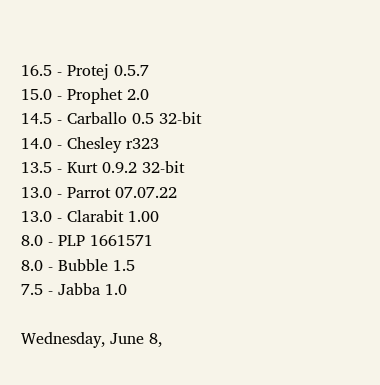16.5 - Protej 0.5.7
15.0 - Prophet 2.0
14.5 - Carballo 0.5 32-bit
14.0 - Chesley r323
13.5 - Kurt 0.9.2 32-bit
13.0 - Parrot 07.07.22
13.0 - Clarabit 1.00
8.0 - PLP 1661571
8.0 - Bubble 1.5
7.5 - Jabba 1.0

Wednesday, June 8,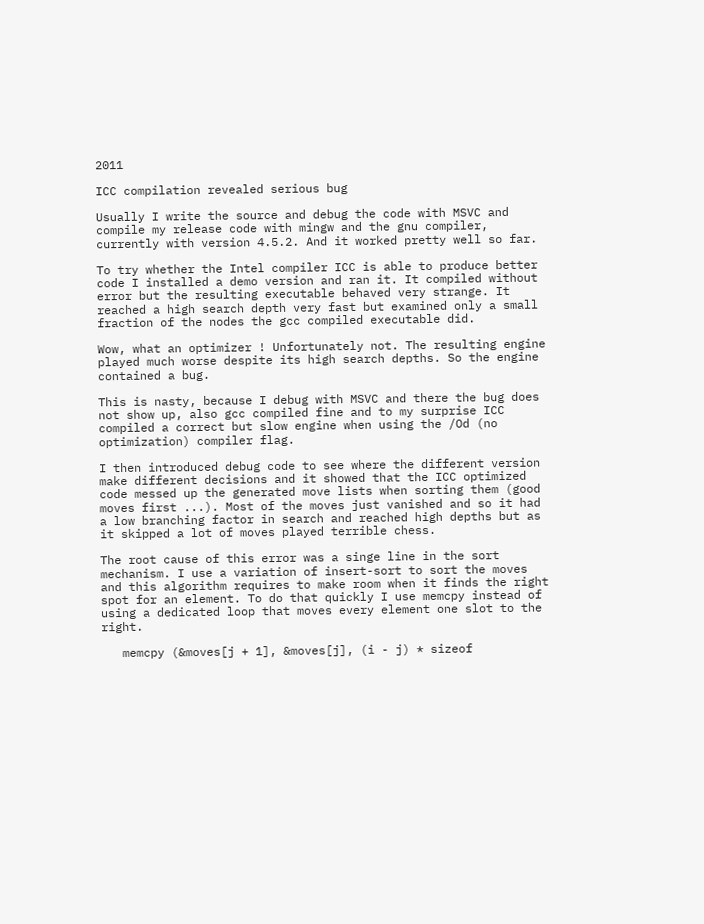2011

ICC compilation revealed serious bug

Usually I write the source and debug the code with MSVC and compile my release code with mingw and the gnu compiler, currently with version 4.5.2. And it worked pretty well so far.

To try whether the Intel compiler ICC is able to produce better code I installed a demo version and ran it. It compiled without error but the resulting executable behaved very strange. It reached a high search depth very fast but examined only a small fraction of the nodes the gcc compiled executable did.

Wow, what an optimizer ! Unfortunately not. The resulting engine played much worse despite its high search depths. So the engine contained a bug.

This is nasty, because I debug with MSVC and there the bug does not show up, also gcc compiled fine and to my surprise ICC compiled a correct but slow engine when using the /Od (no optimization) compiler flag.

I then introduced debug code to see where the different version make different decisions and it showed that the ICC optimized code messed up the generated move lists when sorting them (good moves first ...). Most of the moves just vanished and so it had a low branching factor in search and reached high depths but as it skipped a lot of moves played terrible chess.

The root cause of this error was a singe line in the sort mechanism. I use a variation of insert-sort to sort the moves and this algorithm requires to make room when it finds the right spot for an element. To do that quickly I use memcpy instead of using a dedicated loop that moves every element one slot to the right.

   memcpy (&moves[j + 1], &moves[j], (i - j) * sizeof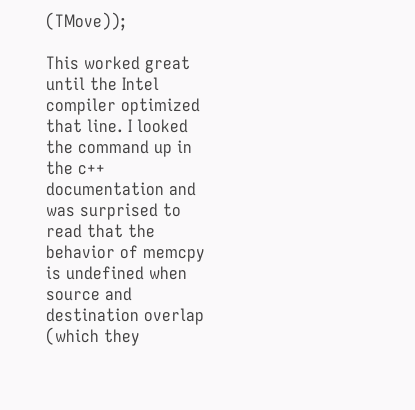(TMove));

This worked great until the Intel compiler optimized that line. I looked the command up in the c++ documentation and was surprised to read that the behavior of memcpy is undefined when source and destination overlap (which they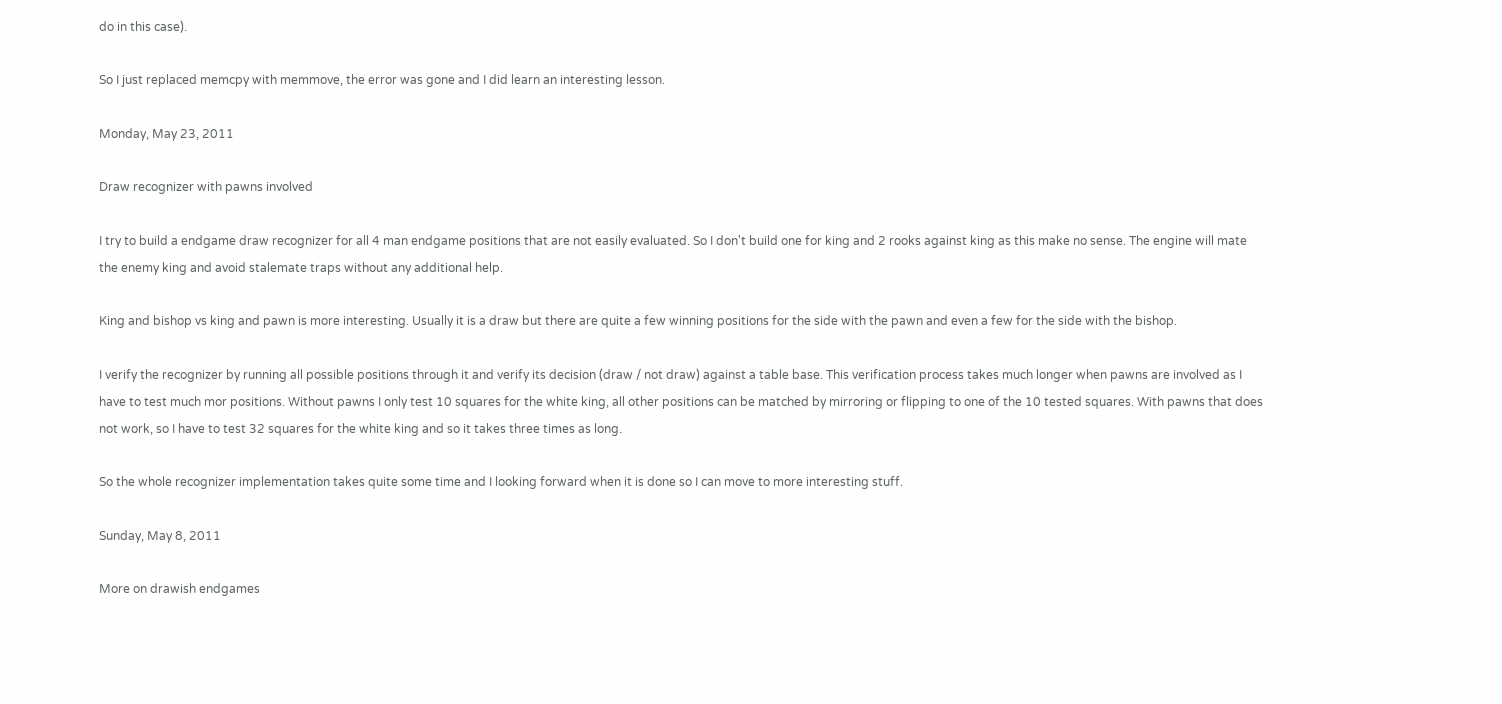do in this case).

So I just replaced memcpy with memmove, the error was gone and I did learn an interesting lesson.

Monday, May 23, 2011

Draw recognizer with pawns involved

I try to build a endgame draw recognizer for all 4 man endgame positions that are not easily evaluated. So I don't build one for king and 2 rooks against king as this make no sense. The engine will mate the enemy king and avoid stalemate traps without any additional help.

King and bishop vs king and pawn is more interesting. Usually it is a draw but there are quite a few winning positions for the side with the pawn and even a few for the side with the bishop.

I verify the recognizer by running all possible positions through it and verify its decision (draw / not draw) against a table base. This verification process takes much longer when pawns are involved as I have to test much mor positions. Without pawns I only test 10 squares for the white king, all other positions can be matched by mirroring or flipping to one of the 10 tested squares. With pawns that does not work, so I have to test 32 squares for the white king and so it takes three times as long.

So the whole recognizer implementation takes quite some time and I looking forward when it is done so I can move to more interesting stuff.

Sunday, May 8, 2011

More on drawish endgames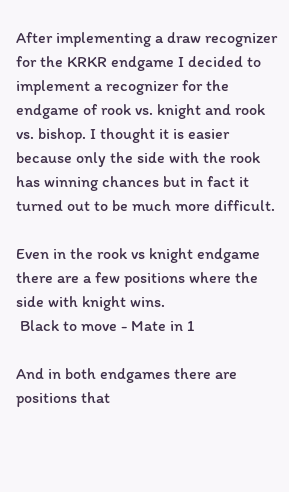After implementing a draw recognizer for the KRKR endgame I decided to implement a recognizer for the endgame of rook vs. knight and rook vs. bishop. I thought it is easier because only the side with the rook has winning chances but in fact it turned out to be much more difficult.

Even in the rook vs knight endgame there are a few positions where the side with knight wins.
 Black to move - Mate in 1

And in both endgames there are positions that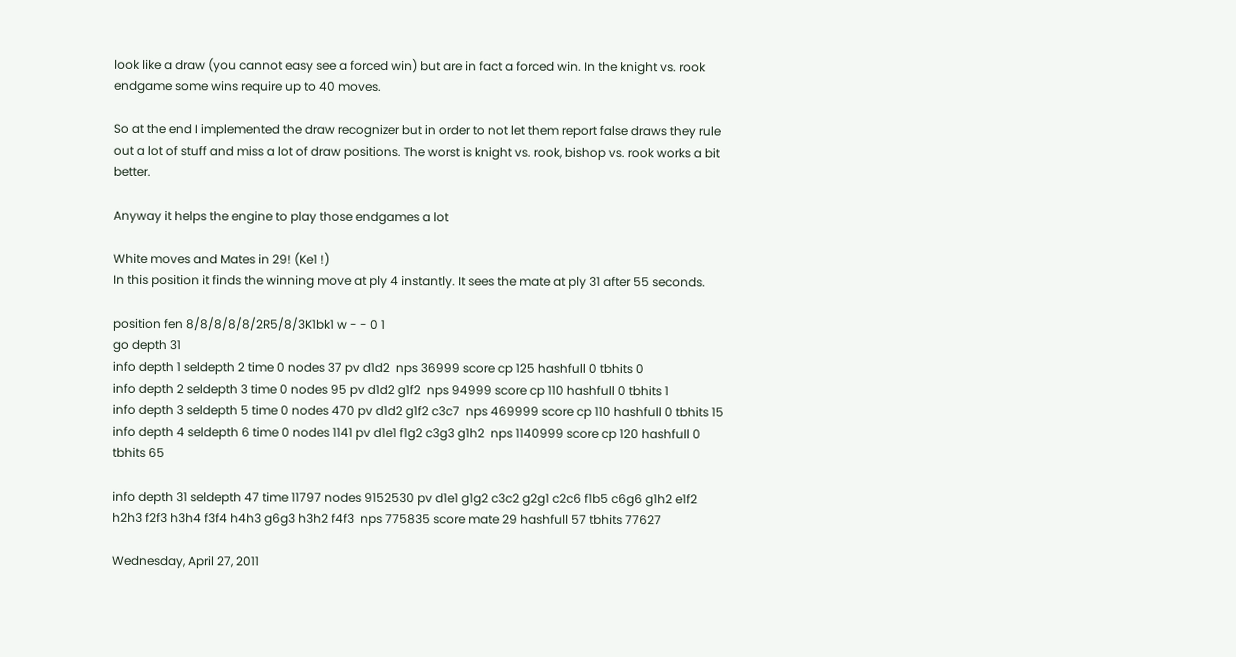look like a draw (you cannot easy see a forced win) but are in fact a forced win. In the knight vs. rook endgame some wins require up to 40 moves.

So at the end I implemented the draw recognizer but in order to not let them report false draws they rule out a lot of stuff and miss a lot of draw positions. The worst is knight vs. rook, bishop vs. rook works a bit better.

Anyway it helps the engine to play those endgames a lot

White moves and Mates in 29! (Ke1 !)
In this position it finds the winning move at ply 4 instantly. It sees the mate at ply 31 after 55 seconds.

position fen 8/8/8/8/8/2R5/8/3K1bk1 w - - 0 1
go depth 31
info depth 1 seldepth 2 time 0 nodes 37 pv d1d2  nps 36999 score cp 125 hashfull 0 tbhits 0
info depth 2 seldepth 3 time 0 nodes 95 pv d1d2 g1f2  nps 94999 score cp 110 hashfull 0 tbhits 1
info depth 3 seldepth 5 time 0 nodes 470 pv d1d2 g1f2 c3c7  nps 469999 score cp 110 hashfull 0 tbhits 15
info depth 4 seldepth 6 time 0 nodes 1141 pv d1e1 f1g2 c3g3 g1h2  nps 1140999 score cp 120 hashfull 0 tbhits 65

info depth 31 seldepth 47 time 11797 nodes 9152530 pv d1e1 g1g2 c3c2 g2g1 c2c6 f1b5 c6g6 g1h2 e1f2 h2h3 f2f3 h3h4 f3f4 h4h3 g6g3 h3h2 f4f3  nps 775835 score mate 29 hashfull 57 tbhits 77627

Wednesday, April 27, 2011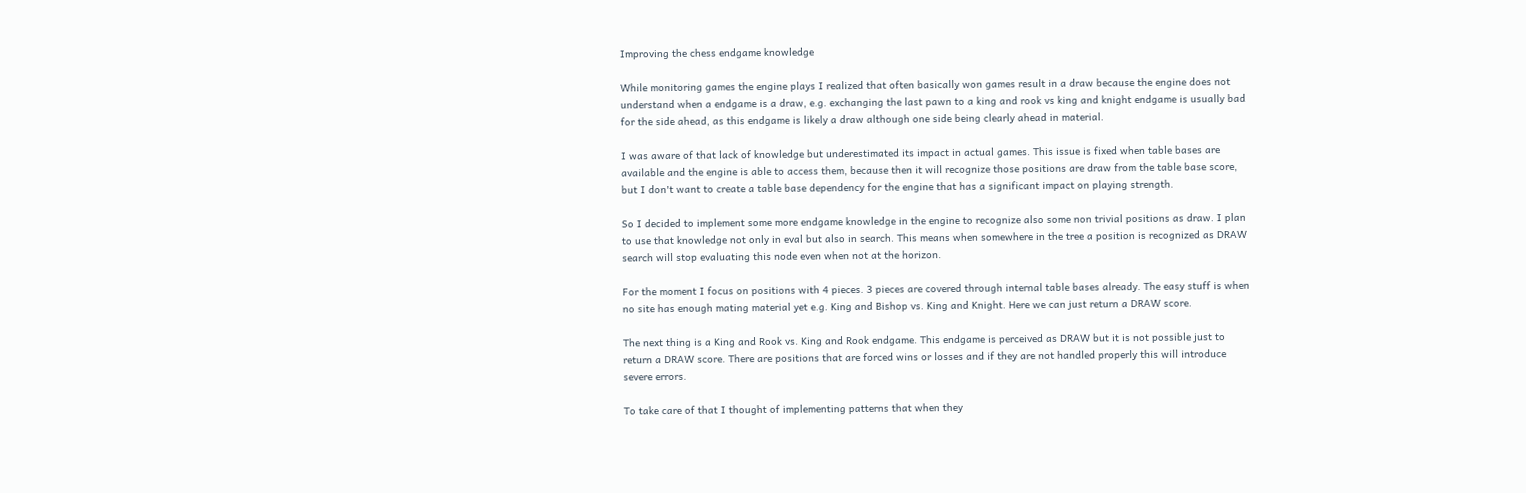Improving the chess endgame knowledge

While monitoring games the engine plays I realized that often basically won games result in a draw because the engine does not understand when a endgame is a draw, e.g. exchanging the last pawn to a king and rook vs king and knight endgame is usually bad for the side ahead, as this endgame is likely a draw although one side being clearly ahead in material.

I was aware of that lack of knowledge but underestimated its impact in actual games. This issue is fixed when table bases are available and the engine is able to access them, because then it will recognize those positions are draw from the table base score, but I don't want to create a table base dependency for the engine that has a significant impact on playing strength.

So I decided to implement some more endgame knowledge in the engine to recognize also some non trivial positions as draw. I plan to use that knowledge not only in eval but also in search. This means when somewhere in the tree a position is recognized as DRAW search will stop evaluating this node even when not at the horizon.

For the moment I focus on positions with 4 pieces. 3 pieces are covered through internal table bases already. The easy stuff is when no site has enough mating material yet e.g. King and Bishop vs. King and Knight. Here we can just return a DRAW score.

The next thing is a King and Rook vs. King and Rook endgame. This endgame is perceived as DRAW but it is not possible just to return a DRAW score. There are positions that are forced wins or losses and if they are not handled properly this will introduce severe errors.

To take care of that I thought of implementing patterns that when they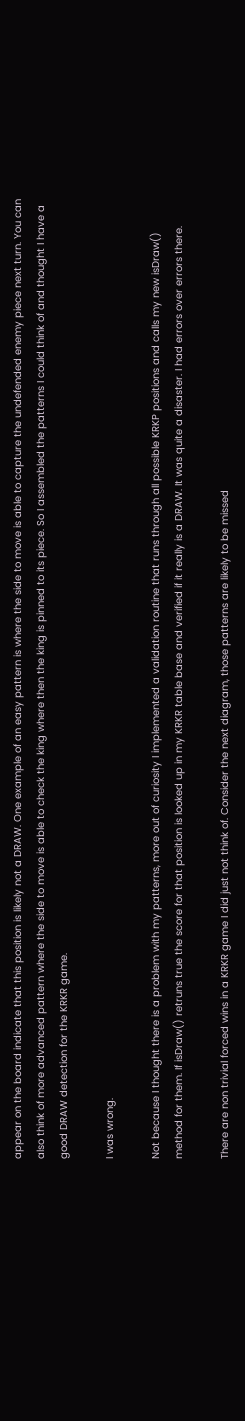appear on the board indicate that this position is likely not a DRAW. One example of an easy pattern is where the side to move is able to capture the undefended enemy piece next turn. You can also think of more advanced pattern where the side to move is able to check the king where then the king is pinned to its piece. So I assembled the patterns I could think of and thought I have a good DRAW detection for the KRKR game.

I was wrong.

Not because I thought there is a problem with my patterns, more out of curiosity I implemented a validation routine that runs through all possible KRKP positions and calls my new isDraw() method for them. If isDraw() retruns true the score for that position is looked up in my KRKR table base and verified if it really is a DRAW. It was quite a disaster. I had errors over errors there.

There are non trivial forced wins in a KRKR game I did just not think of. Consider the next diagram, those patterns are likely to be missed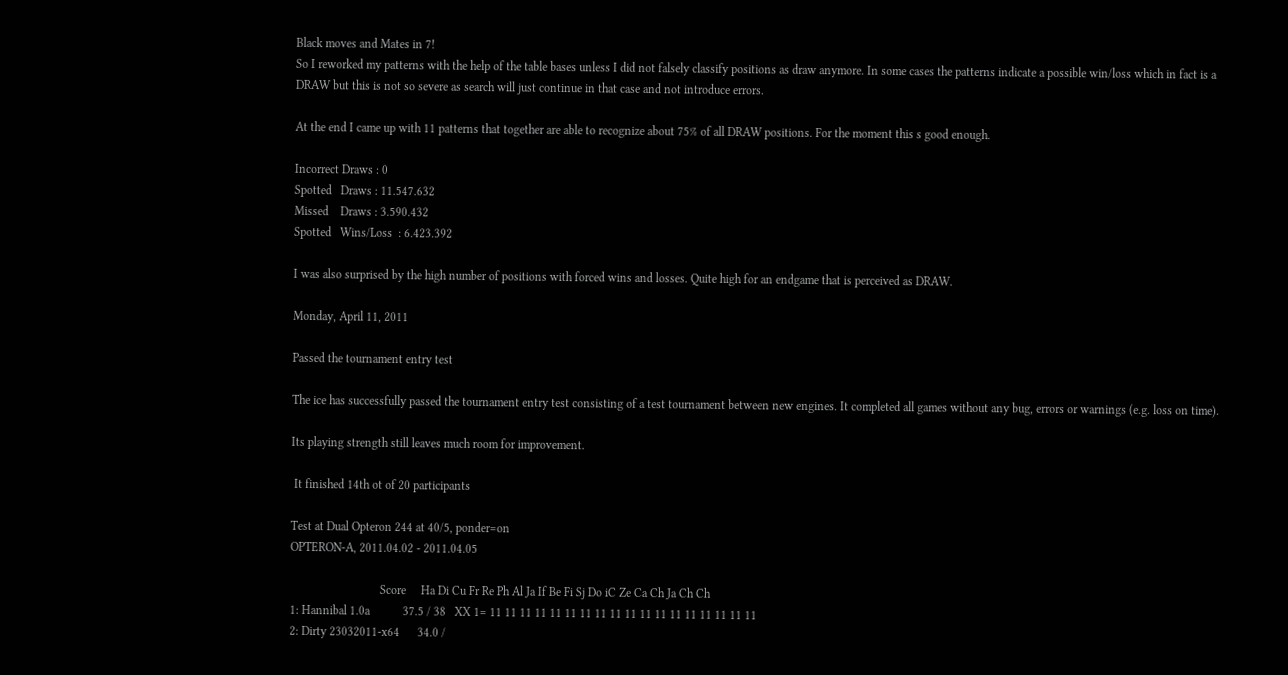Black moves and Mates in 7!
So I reworked my patterns with the help of the table bases unless I did not falsely classify positions as draw anymore. In some cases the patterns indicate a possible win/loss which in fact is a DRAW but this is not so severe as search will just continue in that case and not introduce errors.

At the end I came up with 11 patterns that together are able to recognize about 75% of all DRAW positions. For the moment this s good enough.

Incorrect Draws : 0
Spotted   Draws : 11.547.632
Missed    Draws : 3.590.432
Spotted   Wins/Loss  : 6.423.392

I was also surprised by the high number of positions with forced wins and losses. Quite high for an endgame that is perceived as DRAW.

Monday, April 11, 2011

Passed the tournament entry test

The ice has successfully passed the tournament entry test consisting of a test tournament between new engines. It completed all games without any bug, errors or warnings (e.g. loss on time).

Its playing strength still leaves much room for improvement.

 It finished 14th ot of 20 participants

Test at Dual Opteron 244 at 40/5, ponder=on
OPTERON-A, 2011.04.02 - 2011.04.05

                              Score     Ha Di Cu Fr Re Ph Al Ja If Be Fi Sj Do iC Ze Ca Ch Ja Ch Ch
1: Hannibal 1.0a           37.5 / 38   XX 1= 11 11 11 11 11 11 11 11 11 11 11 11 11 11 11 11 11 11
2: Dirty 23032011-x64      34.0 /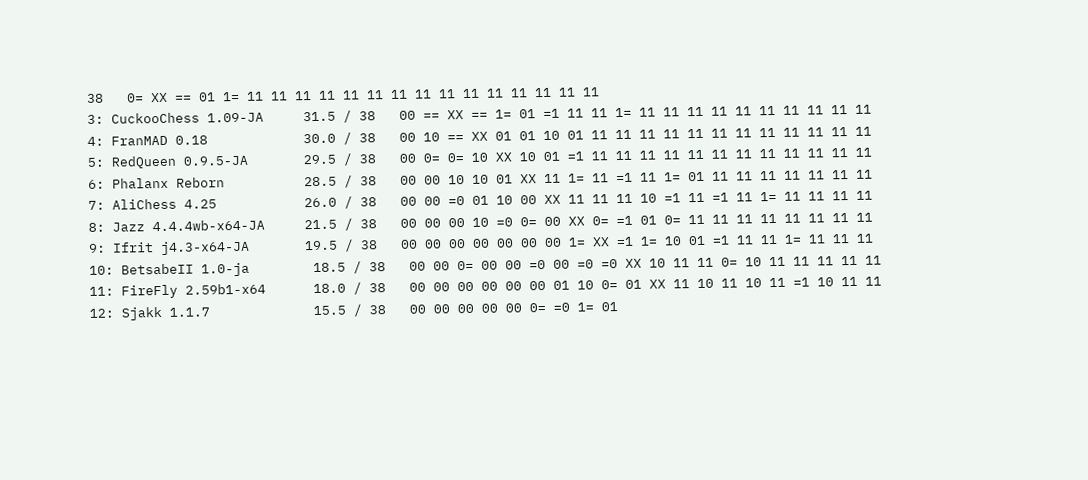38   0= XX == 01 1= 11 11 11 11 11 11 11 11 11 11 11 11 11 11 11
3: CuckooChess 1.09-JA     31.5 / 38   00 == XX == 1= 01 =1 11 11 1= 11 11 11 11 11 11 11 11 11 11
4: FranMAD 0.18            30.0 / 38   00 10 == XX 01 01 10 01 11 11 11 11 11 11 11 11 11 11 11 11
5: RedQueen 0.9.5-JA       29.5 / 38   00 0= 0= 10 XX 10 01 =1 11 11 11 11 11 11 11 11 11 11 11 11
6: Phalanx Reborn          28.5 / 38   00 00 10 10 01 XX 11 1= 11 =1 11 1= 01 11 11 11 11 11 11 11
7: AliChess 4.25           26.0 / 38   00 00 =0 01 10 00 XX 11 11 11 10 =1 11 =1 11 1= 11 11 11 11
8: Jazz 4.4.4wb-x64-JA     21.5 / 38   00 00 00 10 =0 0= 00 XX 0= =1 01 0= 11 11 11 11 11 11 11 11
9: Ifrit j4.3-x64-JA       19.5 / 38   00 00 00 00 00 00 00 1= XX =1 1= 10 01 =1 11 11 1= 11 11 11
10: BetsabeII 1.0-ja        18.5 / 38   00 00 0= 00 00 =0 00 =0 =0 XX 10 11 11 0= 10 11 11 11 11 11
11: FireFly 2.59b1-x64      18.0 / 38   00 00 00 00 00 00 01 10 0= 01 XX 11 10 11 10 11 =1 10 11 11
12: Sjakk 1.1.7             15.5 / 38   00 00 00 00 00 0= =0 1= 01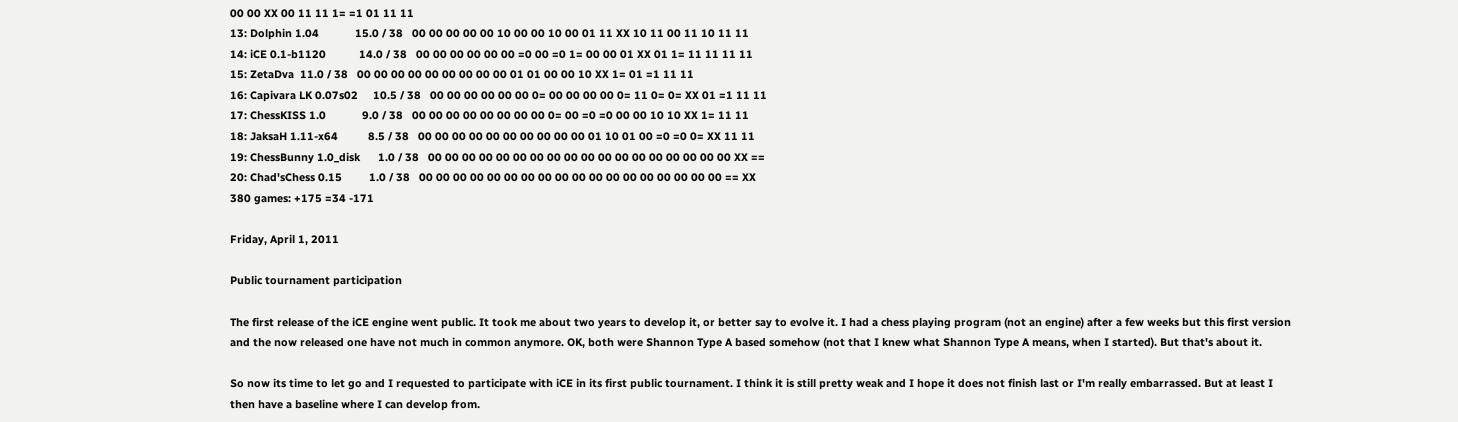00 00 XX 00 11 11 1= =1 01 11 11
13: Dolphin 1.04            15.0 / 38   00 00 00 00 00 10 00 00 10 00 01 11 XX 10 11 00 11 10 11 11
14: iCE 0.1-b1120           14.0 / 38   00 00 00 00 00 00 =0 00 =0 1= 00 00 01 XX 01 1= 11 11 11 11
15: ZetaDva  11.0 / 38   00 00 00 00 00 00 00 00 00 01 01 00 00 10 XX 1= 01 =1 11 11
16: Capivara LK 0.07s02     10.5 / 38   00 00 00 00 00 00 0= 00 00 00 00 0= 11 0= 0= XX 01 =1 11 11
17: ChessKISS 1.0            9.0 / 38   00 00 00 00 00 00 00 00 0= 00 =0 =0 00 00 10 10 XX 1= 11 11
18: JaksaH 1.11-x64          8.5 / 38   00 00 00 00 00 00 00 00 00 00 01 10 01 00 =0 =0 0= XX 11 11
19: ChessBunny 1.0_disk      1.0 / 38   00 00 00 00 00 00 00 00 00 00 00 00 00 00 00 00 00 00 XX ==
20: Chad'sChess 0.15         1.0 / 38   00 00 00 00 00 00 00 00 00 00 00 00 00 00 00 00 00 00 == XX
380 games: +175 =34 -171

Friday, April 1, 2011

Public tournament participation

The first release of the iCE engine went public. It took me about two years to develop it, or better say to evolve it. I had a chess playing program (not an engine) after a few weeks but this first version and the now released one have not much in common anymore. OK, both were Shannon Type A based somehow (not that I knew what Shannon Type A means, when I started). But that's about it.

So now its time to let go and I requested to participate with iCE in its first public tournament. I think it is still pretty weak and I hope it does not finish last or I'm really embarrassed. But at least I then have a baseline where I can develop from.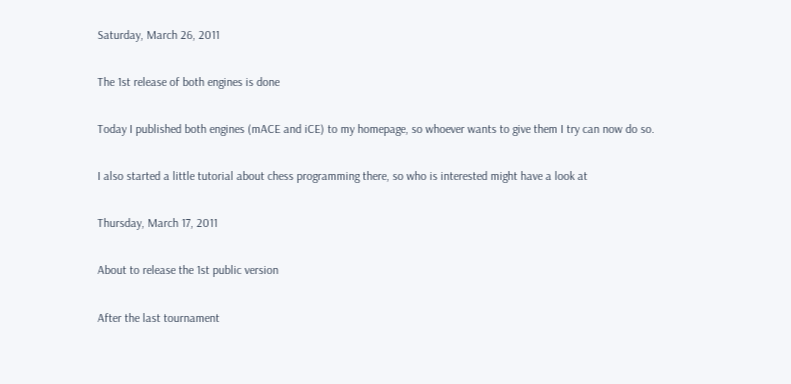Saturday, March 26, 2011

The 1st release of both engines is done

Today I published both engines (mACE and iCE) to my homepage, so whoever wants to give them I try can now do so.

I also started a little tutorial about chess programming there, so who is interested might have a look at

Thursday, March 17, 2011

About to release the 1st public version

After the last tournament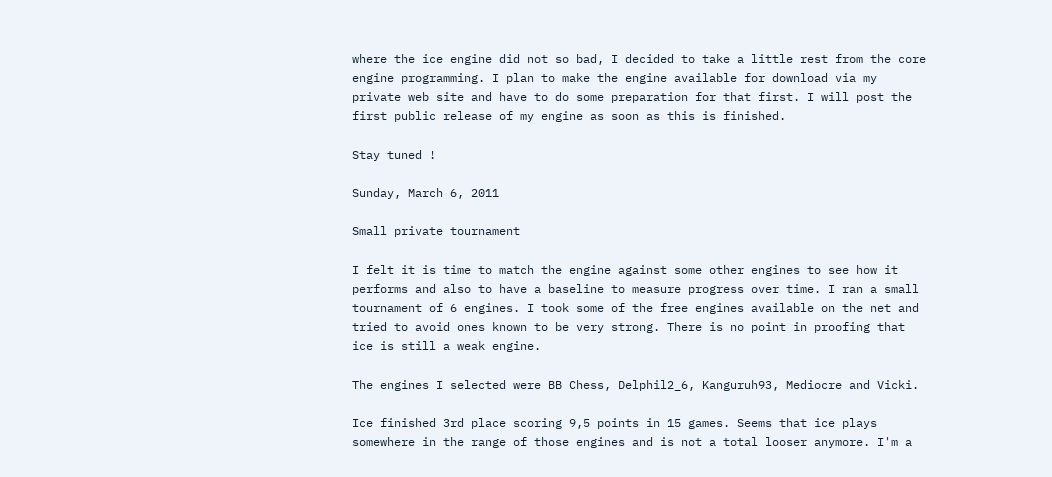where the ice engine did not so bad, I decided to take a little rest from the core engine programming. I plan to make the engine available for download via my private web site and have to do some preparation for that first. I will post the first public release of my engine as soon as this is finished.

Stay tuned !

Sunday, March 6, 2011

Small private tournament

I felt it is time to match the engine against some other engines to see how it performs and also to have a baseline to measure progress over time. I ran a small tournament of 6 engines. I took some of the free engines available on the net and tried to avoid ones known to be very strong. There is no point in proofing that ice is still a weak engine.

The engines I selected were BB Chess, Delphil2_6, Kanguruh93, Mediocre and Vicki.

Ice finished 3rd place scoring 9,5 points in 15 games. Seems that ice plays somewhere in the range of those engines and is not a total looser anymore. I'm a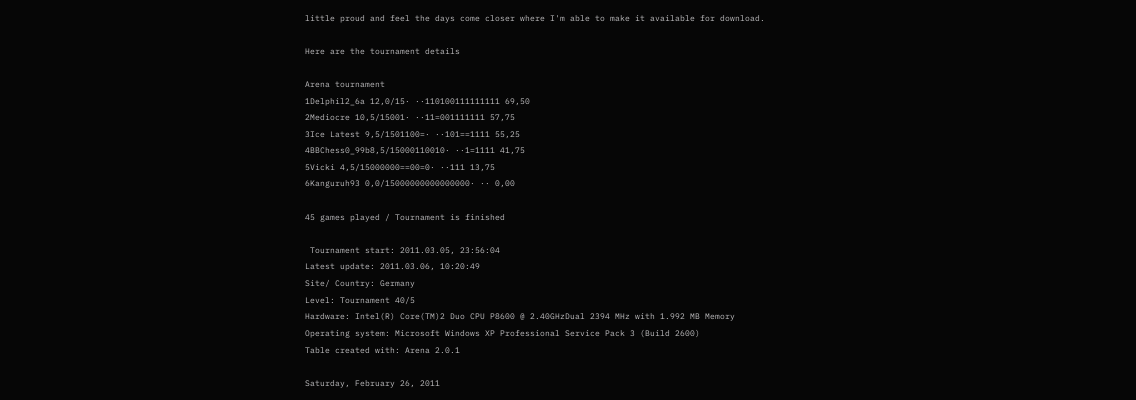little proud and feel the days come closer where I'm able to make it available for download.

Here are the tournament details

Arena tournament
1Delphil2_6a 12,0/15· ··110100111111111 69,50
2Mediocre 10,5/15001· ··11=001111111 57,75
3Ice Latest 9,5/1501100=· ··101==1111 55,25
4BBChess0_99b8,5/15000110010· ··1=1111 41,75
5Vicki 4,5/15000000==00=0· ··111 13,75
6Kanguruh93 0,0/15000000000000000· ·· 0,00

45 games played / Tournament is finished

 Tournament start: 2011.03.05, 23:56:04
Latest update: 2011.03.06, 10:20:49
Site/ Country: Germany
Level: Tournament 40/5
Hardware: Intel(R) Core(TM)2 Duo CPU P8600 @ 2.40GHzDual 2394 MHz with 1.992 MB Memory
Operating system: Microsoft Windows XP Professional Service Pack 3 (Build 2600)
Table created with: Arena 2.0.1

Saturday, February 26, 2011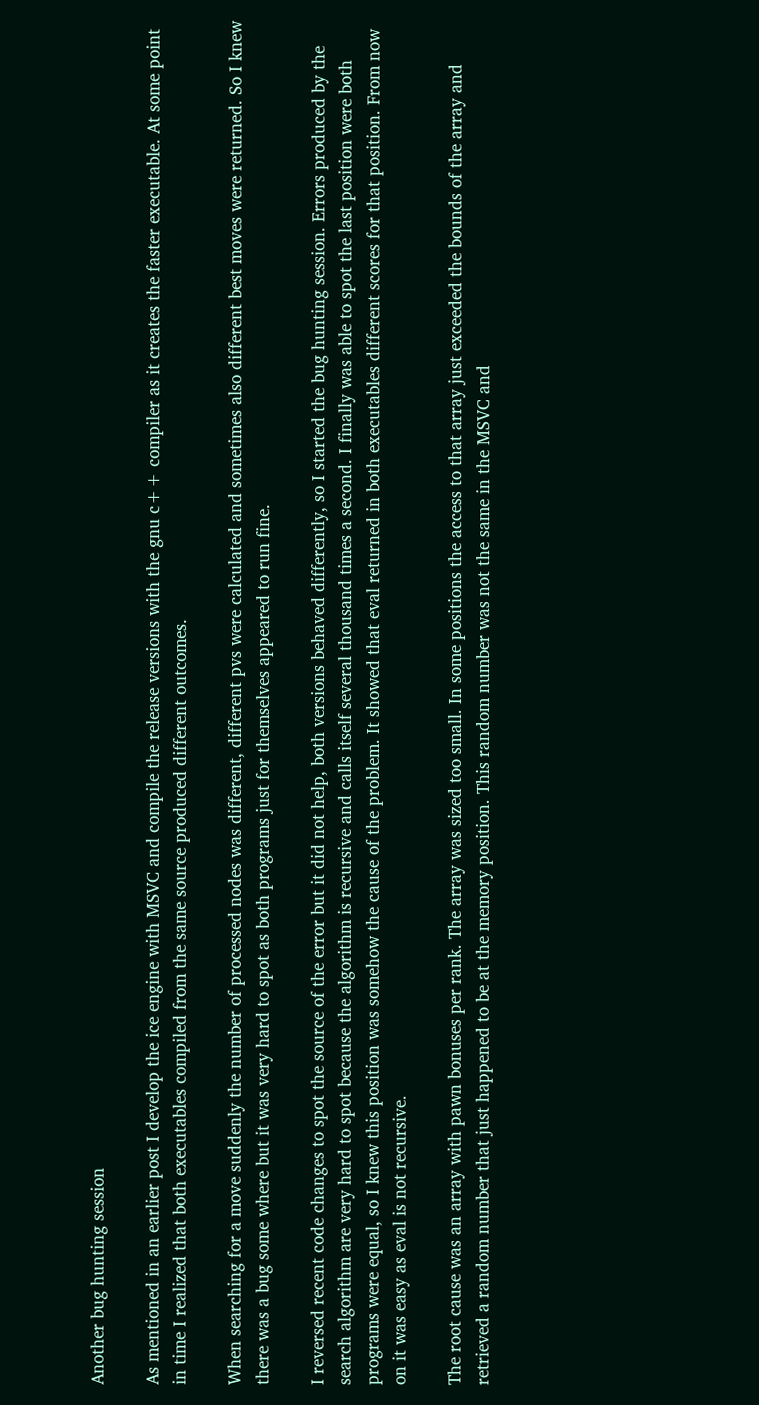Another bug hunting session

As mentioned in an earlier post I develop the ice engine with MSVC and compile the release versions with the gnu c++ compiler as it creates the faster executable. At some point in time I realized that both executables compiled from the same source produced different outcomes.

When searching for a move suddenly the number of processed nodes was different, different pvs were calculated and sometimes also different best moves were returned. So I knew there was a bug some where but it was very hard to spot as both programs just for themselves appeared to run fine.

I reversed recent code changes to spot the source of the error but it did not help, both versions behaved differently, so I started the bug hunting session. Errors produced by the search algorithm are very hard to spot because the algorithm is recursive and calls itself several thousand times a second. I finally was able to spot the last position were both programs were equal, so I knew this position was somehow the cause of the problem. It showed that eval returned in both executables different scores for that position. From now on it was easy as eval is not recursive.

The root cause was an array with pawn bonuses per rank. The array was sized too small. In some positions the access to that array just exceeded the bounds of the array and retrieved a random number that just happened to be at the memory position. This random number was not the same in the MSVC and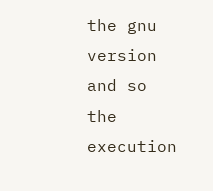the gnu version and so the execution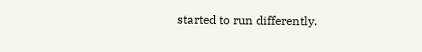started to run differently.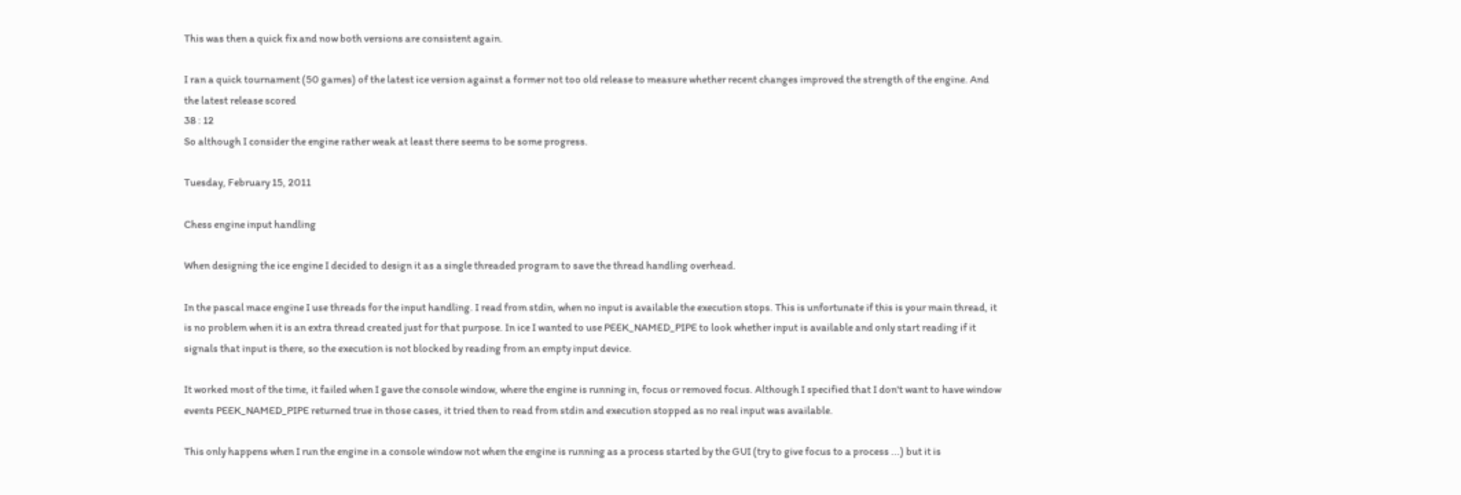This was then a quick fix and now both versions are consistent again.

I ran a quick tournament (50 games) of the latest ice version against a former not too old release to measure whether recent changes improved the strength of the engine. And the latest release scored
38 : 12
So although I consider the engine rather weak at least there seems to be some progress.

Tuesday, February 15, 2011

Chess engine input handling

When designing the ice engine I decided to design it as a single threaded program to save the thread handling overhead.

In the pascal mace engine I use threads for the input handling. I read from stdin, when no input is available the execution stops. This is unfortunate if this is your main thread, it is no problem when it is an extra thread created just for that purpose. In ice I wanted to use PEEK_NAMED_PIPE to look whether input is available and only start reading if it signals that input is there, so the execution is not blocked by reading from an empty input device.

It worked most of the time, it failed when I gave the console window, where the engine is running in, focus or removed focus. Although I specified that I don't want to have window events PEEK_NAMED_PIPE returned true in those cases, it tried then to read from stdin and execution stopped as no real input was available.

This only happens when I run the engine in a console window not when the engine is running as a process started by the GUI (try to give focus to a process ...) but it is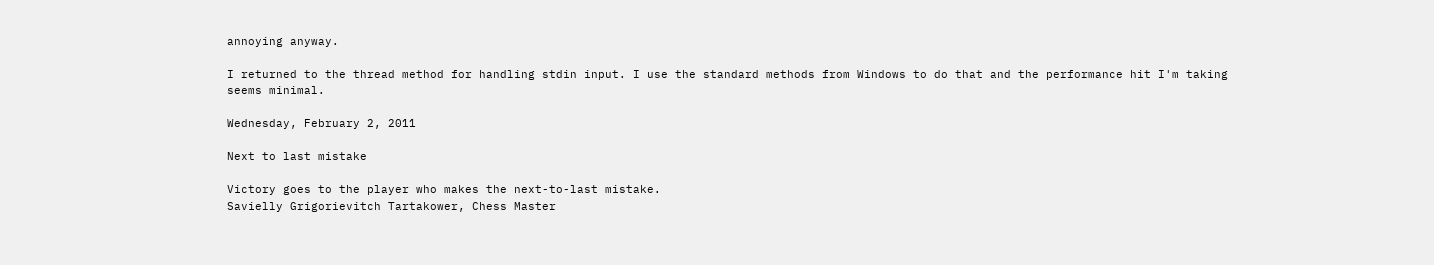annoying anyway.

I returned to the thread method for handling stdin input. I use the standard methods from Windows to do that and the performance hit I'm taking seems minimal.

Wednesday, February 2, 2011

Next to last mistake

Victory goes to the player who makes the next-to-last mistake.
Savielly Grigorievitch Tartakower, Chess Master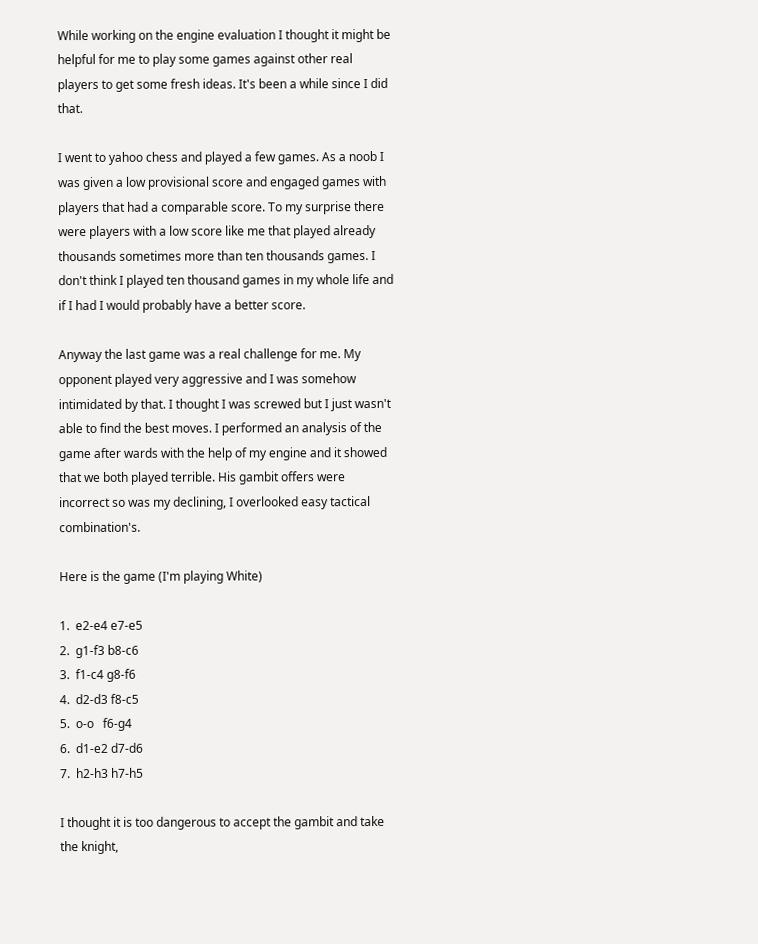While working on the engine evaluation I thought it might be helpful for me to play some games against other real players to get some fresh ideas. It's been a while since I did that.

I went to yahoo chess and played a few games. As a noob I was given a low provisional score and engaged games with players that had a comparable score. To my surprise there were players with a low score like me that played already thousands sometimes more than ten thousands games. I don't think I played ten thousand games in my whole life and if I had I would probably have a better score.

Anyway the last game was a real challenge for me. My opponent played very aggressive and I was somehow intimidated by that. I thought I was screwed but I just wasn't able to find the best moves. I performed an analysis of the game after wards with the help of my engine and it showed that we both played terrible. His gambit offers were incorrect so was my declining, I overlooked easy tactical combination's.

Here is the game (I'm playing White)

1.  e2-e4 e7-e5
2.  g1-f3 b8-c6
3.  f1-c4 g8-f6
4.  d2-d3 f8-c5
5.  o-o   f6-g4
6.  d1-e2 d7-d6
7.  h2-h3 h7-h5

I thought it is too dangerous to accept the gambit and take the knight,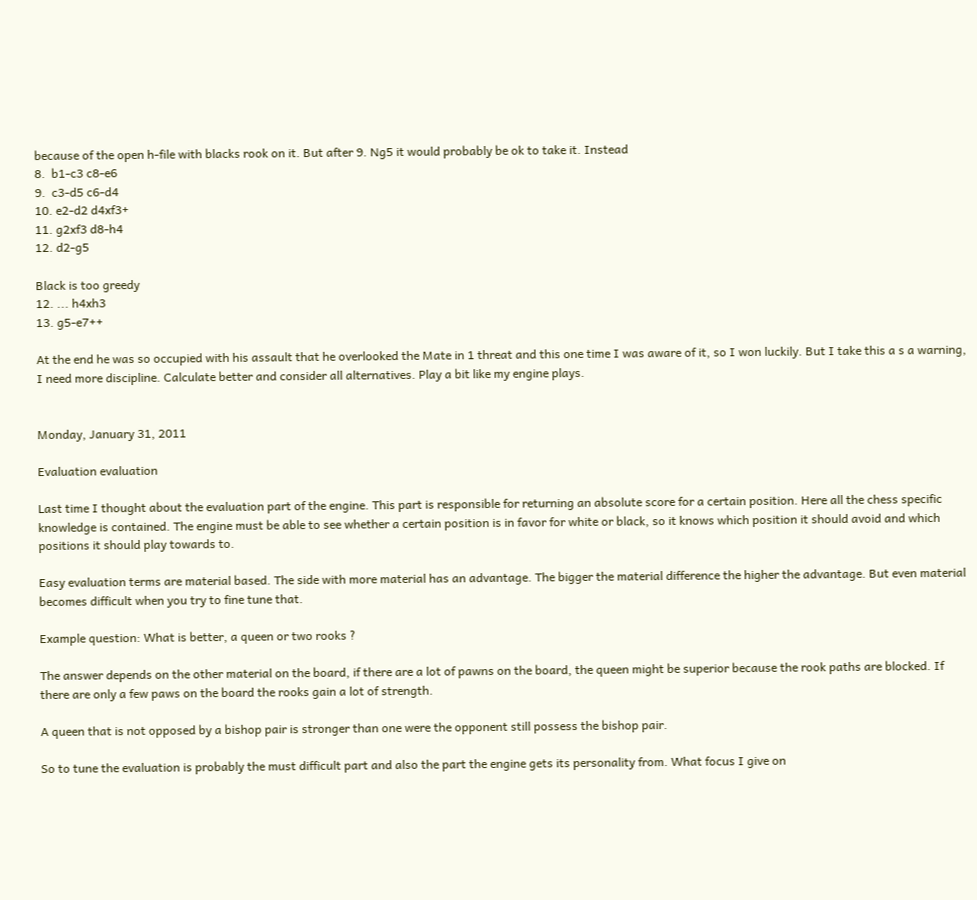because of the open h-file with blacks rook on it. But after 9. Ng5 it would probably be ok to take it. Instead
8.  b1-c3 c8-e6
9.  c3-d5 c6-d4
10. e2-d2 d4xf3+
11. g2xf3 d8-h4
12. d2-g5

Black is too greedy
12. ... h4xh3
13. g5-e7++

At the end he was so occupied with his assault that he overlooked the Mate in 1 threat and this one time I was aware of it, so I won luckily. But I take this a s a warning, I need more discipline. Calculate better and consider all alternatives. Play a bit like my engine plays.


Monday, January 31, 2011

Evaluation evaluation

Last time I thought about the evaluation part of the engine. This part is responsible for returning an absolute score for a certain position. Here all the chess specific knowledge is contained. The engine must be able to see whether a certain position is in favor for white or black, so it knows which position it should avoid and which positions it should play towards to.

Easy evaluation terms are material based. The side with more material has an advantage. The bigger the material difference the higher the advantage. But even material becomes difficult when you try to fine tune that.

Example question: What is better, a queen or two rooks ?

The answer depends on the other material on the board, if there are a lot of pawns on the board, the queen might be superior because the rook paths are blocked. If there are only a few paws on the board the rooks gain a lot of strength.

A queen that is not opposed by a bishop pair is stronger than one were the opponent still possess the bishop pair.

So to tune the evaluation is probably the must difficult part and also the part the engine gets its personality from. What focus I give on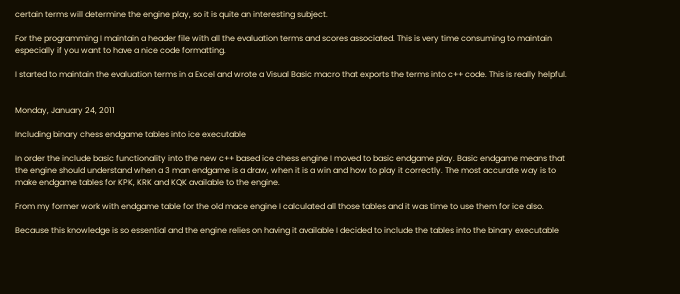certain terms will determine the engine play, so it is quite an interesting subject.

For the programming I maintain a header file with all the evaluation terms and scores associated. This is very time consuming to maintain especially if you want to have a nice code formatting.

I started to maintain the evaluation terms in a Excel and wrote a Visual Basic macro that exports the terms into c++ code. This is really helpful.


Monday, January 24, 2011

Including binary chess endgame tables into ice executable

In order the include basic functionality into the new c++ based ice chess engine I moved to basic endgame play. Basic endgame means that the engine should understand when a 3 man endgame is a draw, when it is a win and how to play it correctly. The most accurate way is to make endgame tables for KPK, KRK and KQK available to the engine.

From my former work with endgame table for the old mace engine I calculated all those tables and it was time to use them for ice also.

Because this knowledge is so essential and the engine relies on having it available I decided to include the tables into the binary executable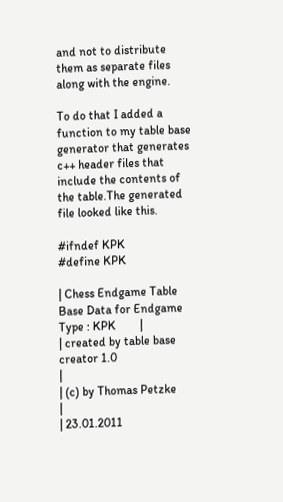and not to distribute them as separate files along with the engine.

To do that I added a function to my table base generator that generates c++ header files that include the contents of the table.The generated file looked like this.

#ifndef KPK
#define KPK

| Chess Endgame Table Base Data for Endgame Type : KPK        |
| created by table base creator 1.0                           |
| (c) by Thomas Petzke                                        |
| 23.01.2011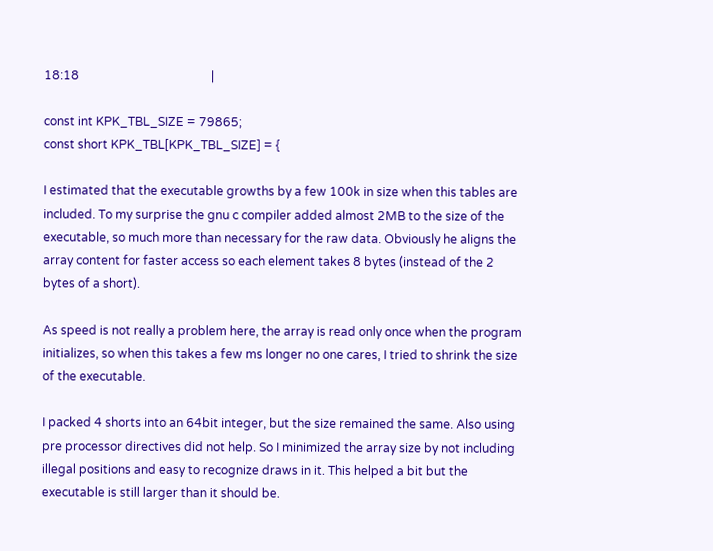18:18                                            |

const int KPK_TBL_SIZE = 79865;
const short KPK_TBL[KPK_TBL_SIZE] = {

I estimated that the executable growths by a few 100k in size when this tables are included. To my surprise the gnu c compiler added almost 2MB to the size of the executable, so much more than necessary for the raw data. Obviously he aligns the array content for faster access so each element takes 8 bytes (instead of the 2 bytes of a short).

As speed is not really a problem here, the array is read only once when the program initializes, so when this takes a few ms longer no one cares, I tried to shrink the size of the executable.

I packed 4 shorts into an 64bit integer, but the size remained the same. Also using pre processor directives did not help. So I minimized the array size by not including illegal positions and easy to recognize draws in it. This helped a bit but the executable is still larger than it should be.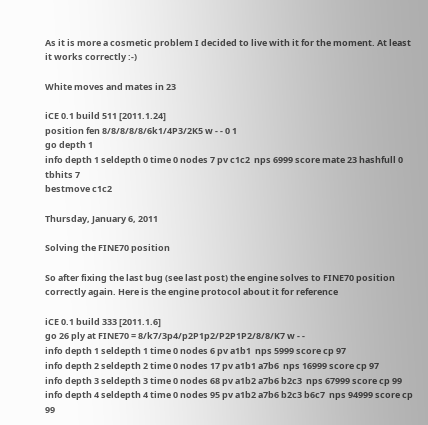As it is more a cosmetic problem I decided to live with it for the moment. At least it works correctly :-)

White moves and mates in 23

iCE 0.1 build 511 [2011.1.24]
position fen 8/8/8/8/8/6k1/4P3/2K5 w - - 0 1
go depth 1
info depth 1 seldepth 0 time 0 nodes 7 pv c1c2  nps 6999 score mate 23 hashfull 0 tbhits 7
bestmove c1c2

Thursday, January 6, 2011

Solving the FINE70 position

So after fixing the last bug (see last post) the engine solves to FINE70 position correctly again. Here is the engine protocol about it for reference

iCE 0.1 build 333 [2011.1.6]
go 26 ply at FINE70 = 8/k7/3p4/p2P1p2/P2P1P2/8/8/K7 w - -
info depth 1 seldepth 1 time 0 nodes 6 pv a1b1  nps 5999 score cp 97
info depth 2 seldepth 2 time 0 nodes 17 pv a1b1 a7b6  nps 16999 score cp 97
info depth 3 seldepth 3 time 0 nodes 68 pv a1b2 a7b6 b2c3  nps 67999 score cp 99
info depth 4 seldepth 4 time 0 nodes 95 pv a1b2 a7b6 b2c3 b6c7  nps 94999 score cp 99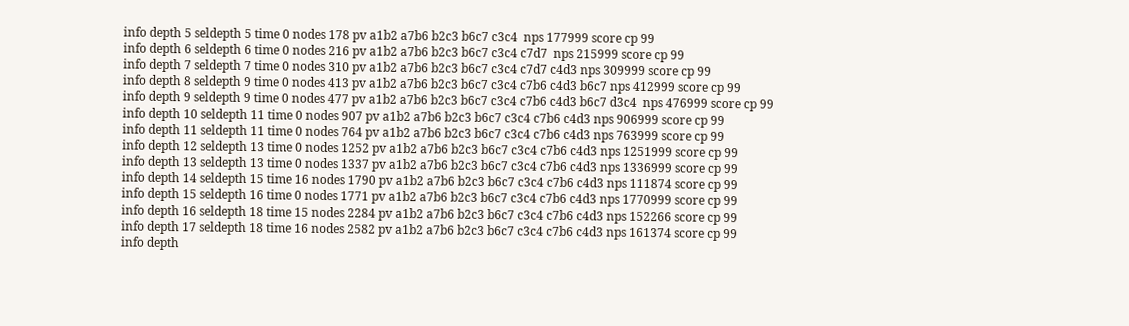info depth 5 seldepth 5 time 0 nodes 178 pv a1b2 a7b6 b2c3 b6c7 c3c4  nps 177999 score cp 99
info depth 6 seldepth 6 time 0 nodes 216 pv a1b2 a7b6 b2c3 b6c7 c3c4 c7d7  nps 215999 score cp 99
info depth 7 seldepth 7 time 0 nodes 310 pv a1b2 a7b6 b2c3 b6c7 c3c4 c7d7 c4d3 nps 309999 score cp 99
info depth 8 seldepth 9 time 0 nodes 413 pv a1b2 a7b6 b2c3 b6c7 c3c4 c7b6 c4d3 b6c7 nps 412999 score cp 99
info depth 9 seldepth 9 time 0 nodes 477 pv a1b2 a7b6 b2c3 b6c7 c3c4 c7b6 c4d3 b6c7 d3c4  nps 476999 score cp 99
info depth 10 seldepth 11 time 0 nodes 907 pv a1b2 a7b6 b2c3 b6c7 c3c4 c7b6 c4d3 nps 906999 score cp 99
info depth 11 seldepth 11 time 0 nodes 764 pv a1b2 a7b6 b2c3 b6c7 c3c4 c7b6 c4d3 nps 763999 score cp 99
info depth 12 seldepth 13 time 0 nodes 1252 pv a1b2 a7b6 b2c3 b6c7 c3c4 c7b6 c4d3 nps 1251999 score cp 99
info depth 13 seldepth 13 time 0 nodes 1337 pv a1b2 a7b6 b2c3 b6c7 c3c4 c7b6 c4d3 nps 1336999 score cp 99
info depth 14 seldepth 15 time 16 nodes 1790 pv a1b2 a7b6 b2c3 b6c7 c3c4 c7b6 c4d3 nps 111874 score cp 99
info depth 15 seldepth 16 time 0 nodes 1771 pv a1b2 a7b6 b2c3 b6c7 c3c4 c7b6 c4d3 nps 1770999 score cp 99
info depth 16 seldepth 18 time 15 nodes 2284 pv a1b2 a7b6 b2c3 b6c7 c3c4 c7b6 c4d3 nps 152266 score cp 99
info depth 17 seldepth 18 time 16 nodes 2582 pv a1b2 a7b6 b2c3 b6c7 c3c4 c7b6 c4d3 nps 161374 score cp 99
info depth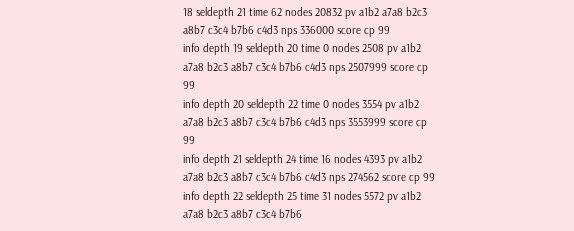18 seldepth 21 time 62 nodes 20832 pv a1b2 a7a8 b2c3 a8b7 c3c4 b7b6 c4d3 nps 336000 score cp 99
info depth 19 seldepth 20 time 0 nodes 2508 pv a1b2 a7a8 b2c3 a8b7 c3c4 b7b6 c4d3 nps 2507999 score cp 99
info depth 20 seldepth 22 time 0 nodes 3554 pv a1b2 a7a8 b2c3 a8b7 c3c4 b7b6 c4d3 nps 3553999 score cp 99
info depth 21 seldepth 24 time 16 nodes 4393 pv a1b2 a7a8 b2c3 a8b7 c3c4 b7b6 c4d3 nps 274562 score cp 99
info depth 22 seldepth 25 time 31 nodes 5572 pv a1b2 a7a8 b2c3 a8b7 c3c4 b7b6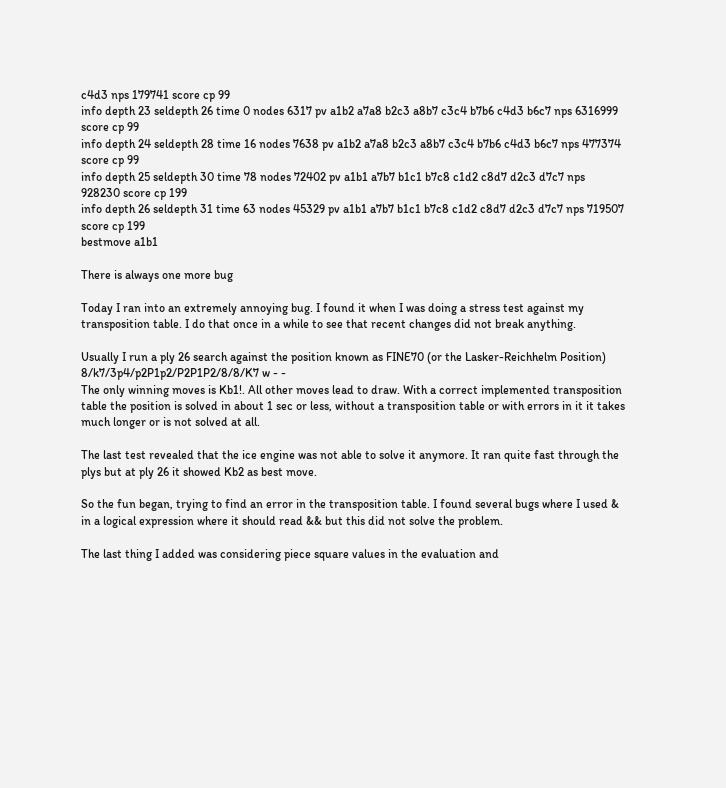c4d3 nps 179741 score cp 99
info depth 23 seldepth 26 time 0 nodes 6317 pv a1b2 a7a8 b2c3 a8b7 c3c4 b7b6 c4d3 b6c7 nps 6316999 score cp 99
info depth 24 seldepth 28 time 16 nodes 7638 pv a1b2 a7a8 b2c3 a8b7 c3c4 b7b6 c4d3 b6c7 nps 477374 score cp 99
info depth 25 seldepth 30 time 78 nodes 72402 pv a1b1 a7b7 b1c1 b7c8 c1d2 c8d7 d2c3 d7c7 nps 928230 score cp 199
info depth 26 seldepth 31 time 63 nodes 45329 pv a1b1 a7b7 b1c1 b7c8 c1d2 c8d7 d2c3 d7c7 nps 719507 score cp 199
bestmove a1b1

There is always one more bug

Today I ran into an extremely annoying bug. I found it when I was doing a stress test against my transposition table. I do that once in a while to see that recent changes did not break anything.

Usually I run a ply 26 search against the position known as FINE70 (or the Lasker-Reichhelm Position)
8/k7/3p4/p2P1p2/P2P1P2/8/8/K7 w - -
The only winning moves is Kb1!. All other moves lead to draw. With a correct implemented transposition table the position is solved in about 1 sec or less, without a transposition table or with errors in it it takes much longer or is not solved at all.

The last test revealed that the ice engine was not able to solve it anymore. It ran quite fast through the plys but at ply 26 it showed Kb2 as best move.

So the fun began, trying to find an error in the transposition table. I found several bugs where I used & in a logical expression where it should read && but this did not solve the problem.

The last thing I added was considering piece square values in the evaluation and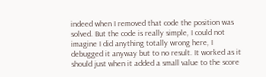indeed when I removed that code the position was solved. But the code is really simple, I could not imagine I did anything totally wrong here, I debugged it anyway but to no result. It worked as it should just when it added a small value to the score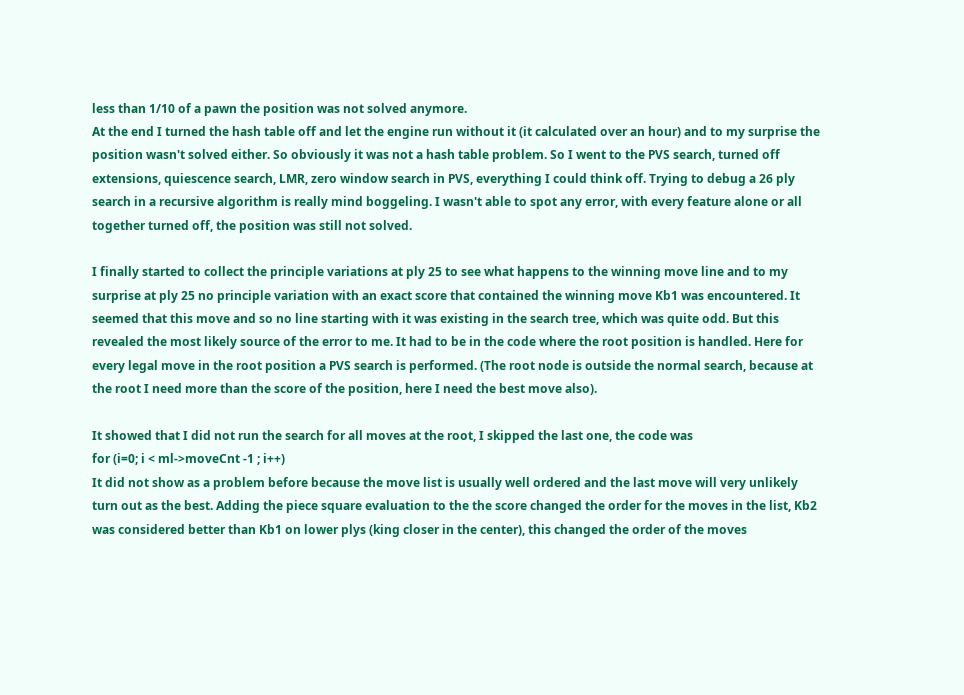less than 1/10 of a pawn the position was not solved anymore.
At the end I turned the hash table off and let the engine run without it (it calculated over an hour) and to my surprise the position wasn't solved either. So obviously it was not a hash table problem. So I went to the PVS search, turned off extensions, quiescence search, LMR, zero window search in PVS, everything I could think off. Trying to debug a 26 ply search in a recursive algorithm is really mind boggeling. I wasn't able to spot any error, with every feature alone or all together turned off, the position was still not solved.

I finally started to collect the principle variations at ply 25 to see what happens to the winning move line and to my surprise at ply 25 no principle variation with an exact score that contained the winning move Kb1 was encountered. It seemed that this move and so no line starting with it was existing in the search tree, which was quite odd. But this revealed the most likely source of the error to me. It had to be in the code where the root position is handled. Here for every legal move in the root position a PVS search is performed. (The root node is outside the normal search, because at the root I need more than the score of the position, here I need the best move also).

It showed that I did not run the search for all moves at the root, I skipped the last one, the code was
for (i=0; i < ml->moveCnt -1 ; i++)
It did not show as a problem before because the move list is usually well ordered and the last move will very unlikely turn out as the best. Adding the piece square evaluation to the the score changed the order for the moves in the list, Kb2 was considered better than Kb1 on lower plys (king closer in the center), this changed the order of the moves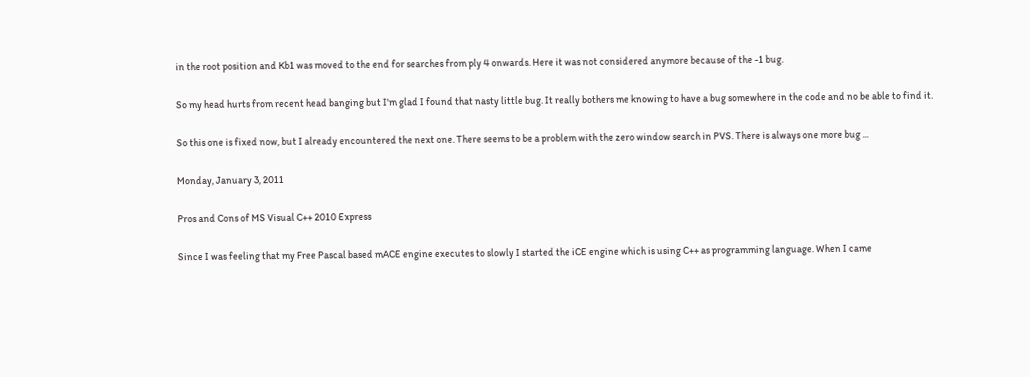in the root position and Kb1 was moved to the end for searches from ply 4 onwards. Here it was not considered anymore because of the -1 bug.

So my head hurts from recent head banging but I'm glad I found that nasty little bug. It really bothers me knowing to have a bug somewhere in the code and no be able to find it.

So this one is fixed now, but I already encountered the next one. There seems to be a problem with the zero window search in PVS. There is always one more bug ...

Monday, January 3, 2011

Pros and Cons of MS Visual C++ 2010 Express

Since I was feeling that my Free Pascal based mACE engine executes to slowly I started the iCE engine which is using C++ as programming language. When I came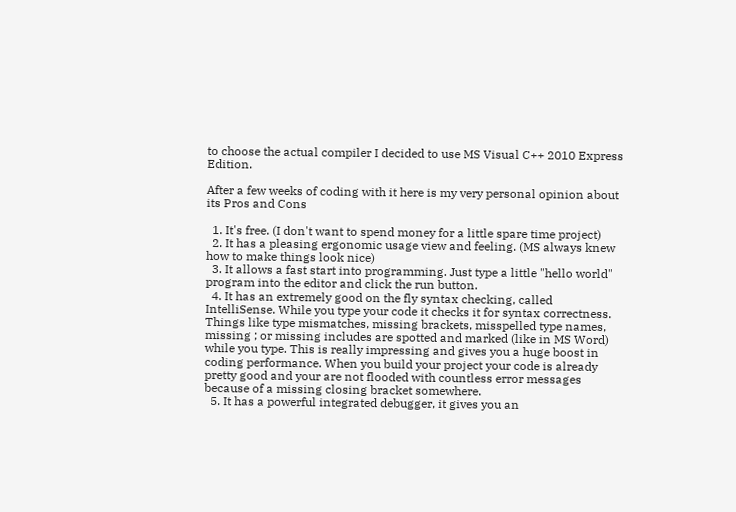to choose the actual compiler I decided to use MS Visual C++ 2010 Express Edition.

After a few weeks of coding with it here is my very personal opinion about its Pros and Cons

  1. It's free. (I don't want to spend money for a little spare time project)
  2. It has a pleasing ergonomic usage view and feeling. (MS always knew how to make things look nice)
  3. It allows a fast start into programming. Just type a little "hello world" program into the editor and click the run button.
  4. It has an extremely good on the fly syntax checking, called IntelliSense. While you type your code it checks it for syntax correctness. Things like type mismatches, missing brackets, misspelled type names, missing ; or missing includes are spotted and marked (like in MS Word) while you type. This is really impressing and gives you a huge boost in coding performance. When you build your project your code is already pretty good and your are not flooded with countless error messages because of a missing closing bracket somewhere.
  5. It has a powerful integrated debugger, it gives you an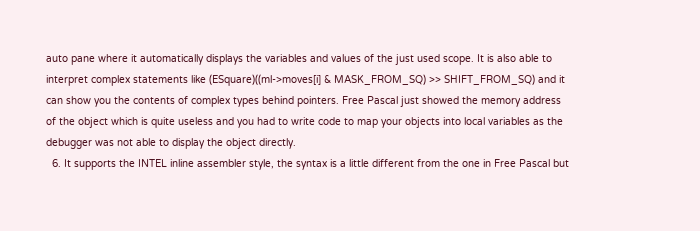auto pane where it automatically displays the variables and values of the just used scope. It is also able to interpret complex statements like (ESquare)((ml->moves[i] & MASK_FROM_SQ) >> SHIFT_FROM_SQ) and it can show you the contents of complex types behind pointers. Free Pascal just showed the memory address of the object which is quite useless and you had to write code to map your objects into local variables as the debugger was not able to display the object directly.
  6. It supports the INTEL inline assembler style, the syntax is a little different from the one in Free Pascal but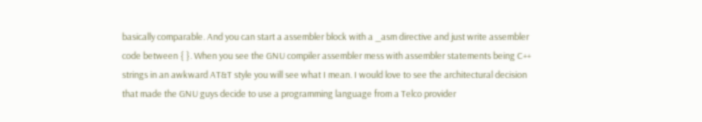basically comparable. And you can start a assembler block with a _asm directive and just write assembler code between { }. When you see the GNU compiler assembler mess with assembler statements being C++ strings in an awkward AT&T style you will see what I mean. I would love to see the architectural decision that made the GNU guys decide to use a programming language from a Telco provider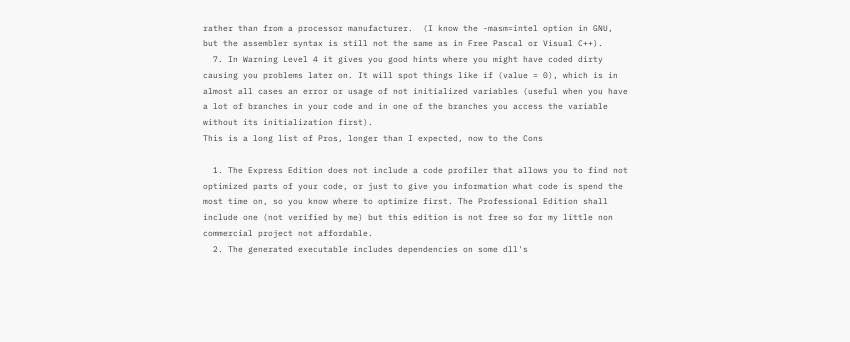rather than from a processor manufacturer.  (I know the -masm=intel option in GNU, but the assembler syntax is still not the same as in Free Pascal or Visual C++).
  7. In Warning Level 4 it gives you good hints where you might have coded dirty causing you problems later on. It will spot things like if (value = 0), which is in almost all cases an error or usage of not initialized variables (useful when you have a lot of branches in your code and in one of the branches you access the variable without its initialization first).
This is a long list of Pros, longer than I expected, now to the Cons

  1. The Express Edition does not include a code profiler that allows you to find not optimized parts of your code, or just to give you information what code is spend the most time on, so you know where to optimize first. The Professional Edition shall include one (not verified by me) but this edition is not free so for my little non commercial project not affordable.
  2. The generated executable includes dependencies on some dll's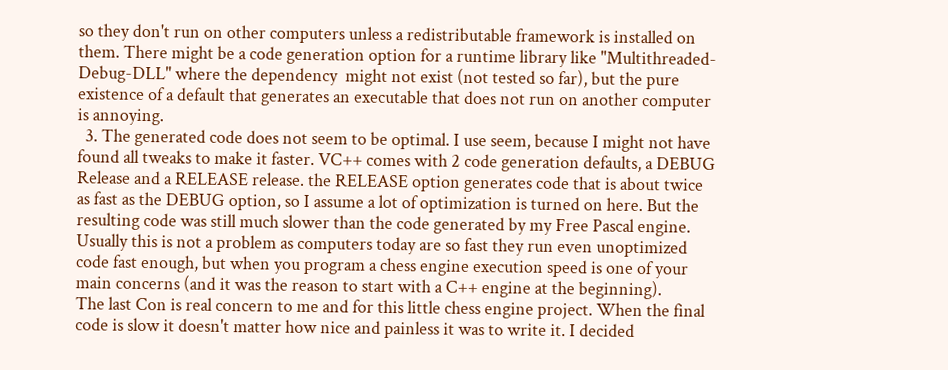so they don't run on other computers unless a redistributable framework is installed on them. There might be a code generation option for a runtime library like "Multithreaded-Debug-DLL" where the dependency  might not exist (not tested so far), but the pure existence of a default that generates an executable that does not run on another computer is annoying.
  3. The generated code does not seem to be optimal. I use seem, because I might not have found all tweaks to make it faster. VC++ comes with 2 code generation defaults, a DEBUG Release and a RELEASE release. the RELEASE option generates code that is about twice as fast as the DEBUG option, so I assume a lot of optimization is turned on here. But the resulting code was still much slower than the code generated by my Free Pascal engine. Usually this is not a problem as computers today are so fast they run even unoptimized code fast enough, but when you program a chess engine execution speed is one of your main concerns (and it was the reason to start with a C++ engine at the beginning).
The last Con is real concern to me and for this little chess engine project. When the final code is slow it doesn't matter how nice and painless it was to write it. I decided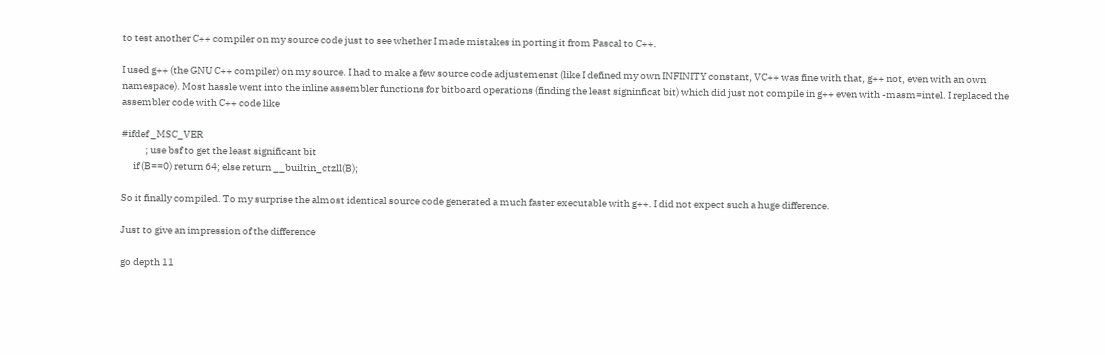to test another C++ compiler on my source code just to see whether I made mistakes in porting it from Pascal to C++.

I used g++ (the GNU C++ compiler) on my source. I had to make a few source code adjustemenst (like I defined my own INFINITY constant, VC++ was fine with that, g++ not, even with an own namespace). Most hassle went into the inline assembler functions for bitboard operations (finding the least signinficat bit) which did just not compile in g++ even with -masm=intel. I replaced the assembler code with C++ code like

#ifdef _MSC_VER
            ; use bsf to get the least significant bit
      if (B==0) return 64; else return __builtin_ctzll(B);

So it finally compiled. To my surprise the almost identical source code generated a much faster executable with g++. I did not expect such a huge difference.

Just to give an impression of the difference

go depth 11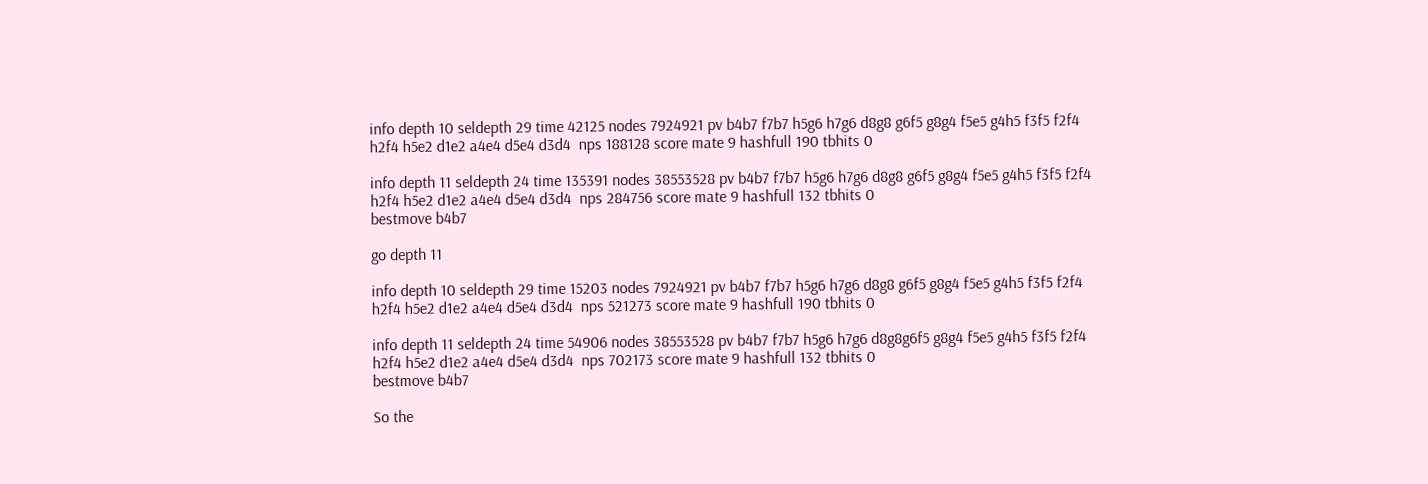info depth 10 seldepth 29 time 42125 nodes 7924921 pv b4b7 f7b7 h5g6 h7g6 d8g8 g6f5 g8g4 f5e5 g4h5 f3f5 f2f4 h2f4 h5e2 d1e2 a4e4 d5e4 d3d4  nps 188128 score mate 9 hashfull 190 tbhits 0

info depth 11 seldepth 24 time 135391 nodes 38553528 pv b4b7 f7b7 h5g6 h7g6 d8g8 g6f5 g8g4 f5e5 g4h5 f3f5 f2f4 h2f4 h5e2 d1e2 a4e4 d5e4 d3d4  nps 284756 score mate 9 hashfull 132 tbhits 0
bestmove b4b7

go depth 11

info depth 10 seldepth 29 time 15203 nodes 7924921 pv b4b7 f7b7 h5g6 h7g6 d8g8 g6f5 g8g4 f5e5 g4h5 f3f5 f2f4 h2f4 h5e2 d1e2 a4e4 d5e4 d3d4  nps 521273 score mate 9 hashfull 190 tbhits 0

info depth 11 seldepth 24 time 54906 nodes 38553528 pv b4b7 f7b7 h5g6 h7g6 d8g8g6f5 g8g4 f5e5 g4h5 f3f5 f2f4 h2f4 h5e2 d1e2 a4e4 d5e4 d3d4  nps 702173 score mate 9 hashfull 132 tbhits 0
bestmove b4b7

So the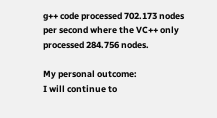g++ code processed 702.173 nodes per second where the VC++ only processed 284.756 nodes.

My personal outcome:
I will continue to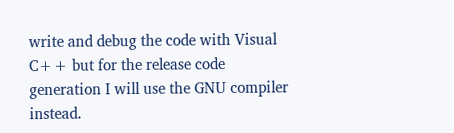write and debug the code with Visual C++ but for the release code generation I will use the GNU compiler instead.